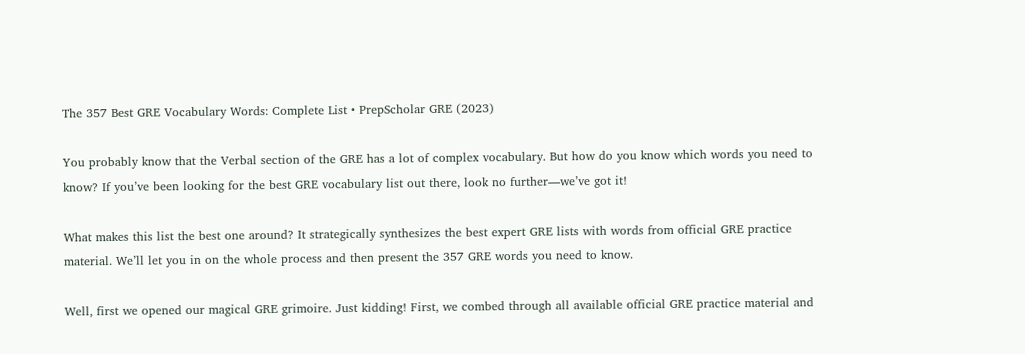The 357 Best GRE Vocabulary Words: Complete List • PrepScholar GRE (2023)

You probably know that the Verbal section of the GRE has a lot of complex vocabulary. But how do you know which words you need to know? If you’ve been looking for the best GRE vocabulary list out there, look no further—we’ve got it!

What makes this list the best one around? It strategically synthesizes the best expert GRE lists with words from official GRE practice material. We’ll let you in on the whole process and then present the 357 GRE words you need to know.

Well, first we opened our magical GRE grimoire. Just kidding! First, we combed through all available official GRE practice material and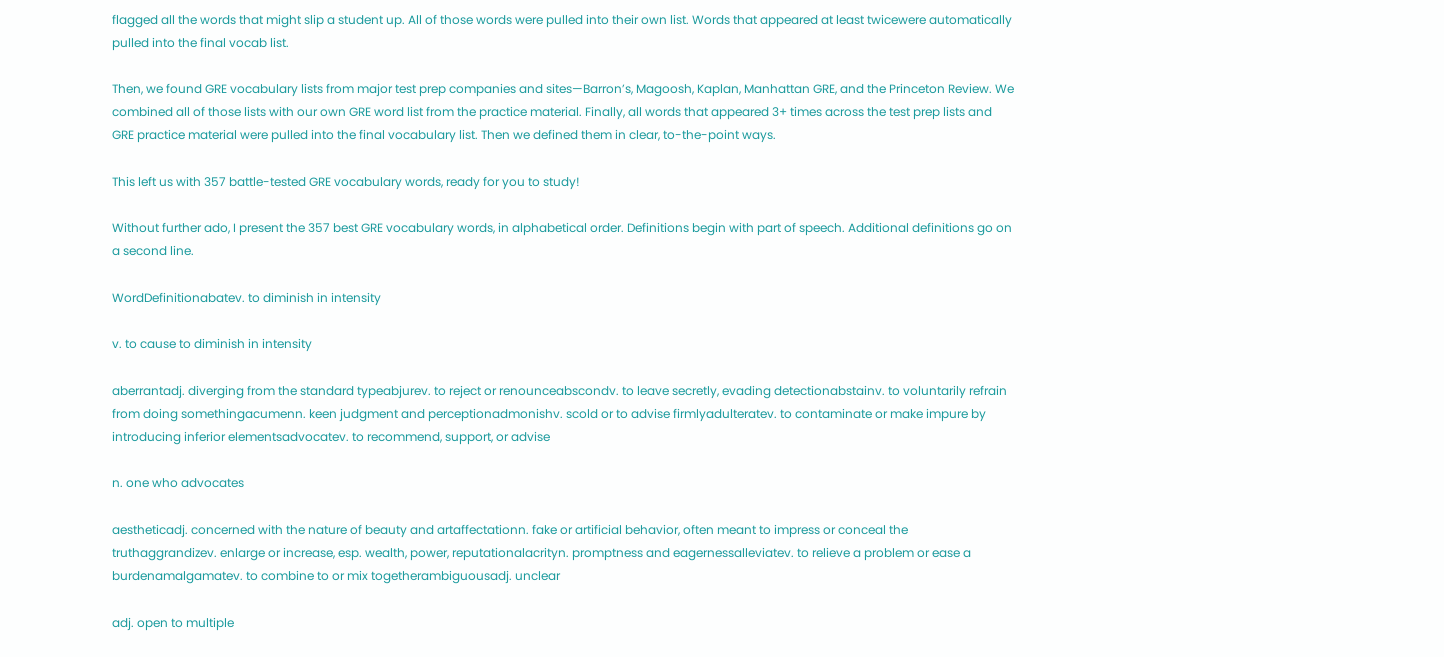flagged all the words that might slip a student up. All of those words were pulled into their own list. Words that appeared at least twicewere automatically pulled into the final vocab list.

Then, we found GRE vocabulary lists from major test prep companies and sites—Barron’s, Magoosh, Kaplan, Manhattan GRE, and the Princeton Review. We combined all of those lists with our own GRE word list from the practice material. Finally, all words that appeared 3+ times across the test prep lists and GRE practice material were pulled into the final vocabulary list. Then we defined them in clear, to-the-point ways.

This left us with 357 battle-tested GRE vocabulary words, ready for you to study!

Without further ado, I present the 357 best GRE vocabulary words, in alphabetical order. Definitions begin with part of speech. Additional definitions go on a second line.

WordDefinitionabatev. to diminish in intensity

v. to cause to diminish in intensity

aberrantadj. diverging from the standard typeabjurev. to reject or renounceabscondv. to leave secretly, evading detectionabstainv. to voluntarily refrain from doing somethingacumenn. keen judgment and perceptionadmonishv. scold or to advise firmlyadulteratev. to contaminate or make impure by introducing inferior elementsadvocatev. to recommend, support, or advise

n. one who advocates

aestheticadj. concerned with the nature of beauty and artaffectationn. fake or artificial behavior, often meant to impress or conceal the truthaggrandizev. enlarge or increase, esp. wealth, power, reputationalacrityn. promptness and eagernessalleviatev. to relieve a problem or ease a burdenamalgamatev. to combine to or mix togetherambiguousadj. unclear

adj. open to multiple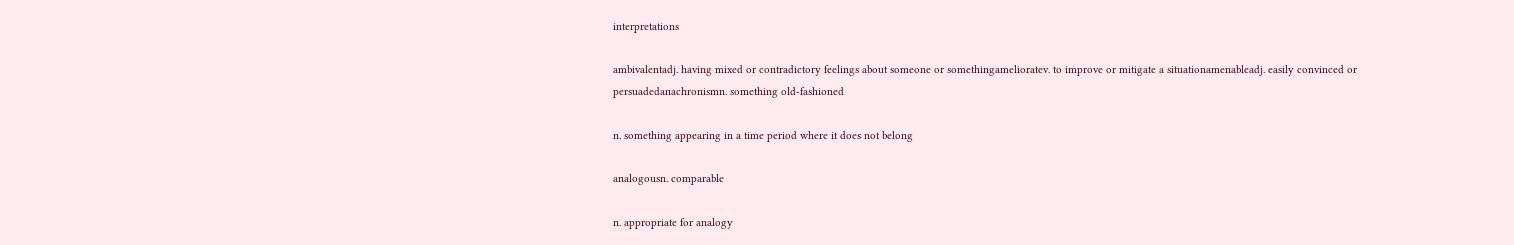interpretations

ambivalentadj. having mixed or contradictory feelings about someone or somethingamelioratev. to improve or mitigate a situationamenableadj. easily convinced or persuadedanachronismn. something old-fashioned

n. something appearing in a time period where it does not belong

analogousn. comparable

n. appropriate for analogy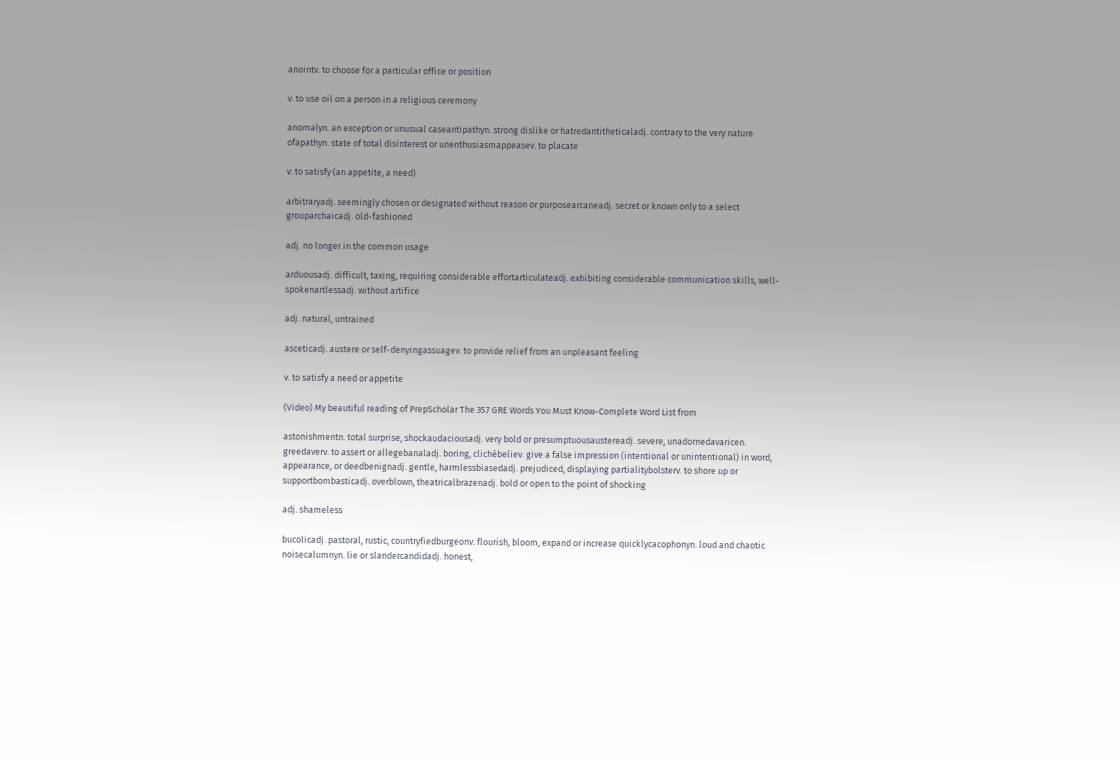anointv. to choose for a particular office or position

v. to use oil on a person in a religious ceremony

anomalyn. an exception or unusual caseantipathyn. strong dislike or hatredantitheticaladj. contrary to the very nature ofapathyn. state of total disinterest or unenthusiasmappeasev. to placate

v. to satisfy (an appetite, a need)

arbitraryadj. seemingly chosen or designated without reason or purposearcaneadj. secret or known only to a select grouparchaicadj. old-fashioned

adj. no longer in the common usage

arduousadj. difficult, taxing, requiring considerable effortarticulateadj. exhibiting considerable communication skills, well-spokenartlessadj. without artifice

adj. natural, untrained

asceticadj. austere or self-denyingassuagev. to provide relief from an unpleasant feeling

v. to satisfy a need or appetite

(Video) My beautiful reading of PrepScholar The 357 GRE Words You Must Know-Complete Word List from

astonishmentn. total surprise, shockaudaciousadj. very bold or presumptuousaustereadj. severe, unadornedavaricen. greedaverv. to assert or allegebanaladj. boring, clichébeliev. give a false impression (intentional or unintentional) in word, appearance, or deedbenignadj. gentle, harmlessbiasedadj. prejudiced, displaying partialitybolsterv. to shore up or supportbombasticadj. overblown, theatricalbrazenadj. bold or open to the point of shocking

adj. shameless

bucolicadj. pastoral, rustic, countryfiedburgeonv. flourish, bloom, expand or increase quicklycacophonyn. loud and chaotic noisecalumnyn. lie or slandercandidadj. honest,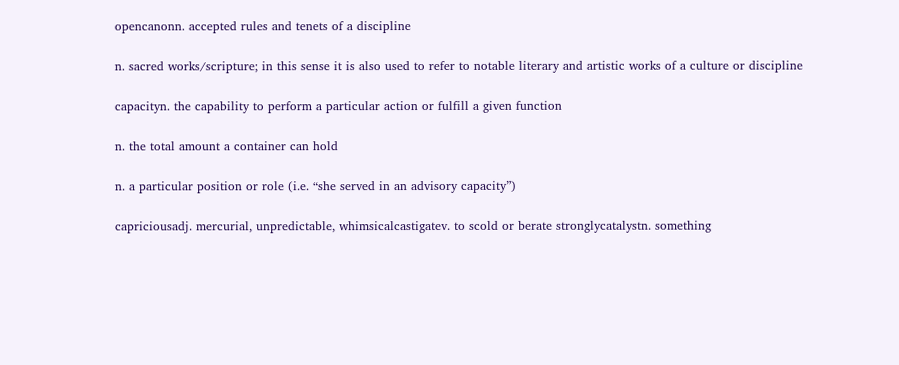opencanonn. accepted rules and tenets of a discipline

n. sacred works/scripture; in this sense it is also used to refer to notable literary and artistic works of a culture or discipline

capacityn. the capability to perform a particular action or fulfill a given function

n. the total amount a container can hold

n. a particular position or role (i.e. “she served in an advisory capacity”)

capriciousadj. mercurial, unpredictable, whimsicalcastigatev. to scold or berate stronglycatalystn. something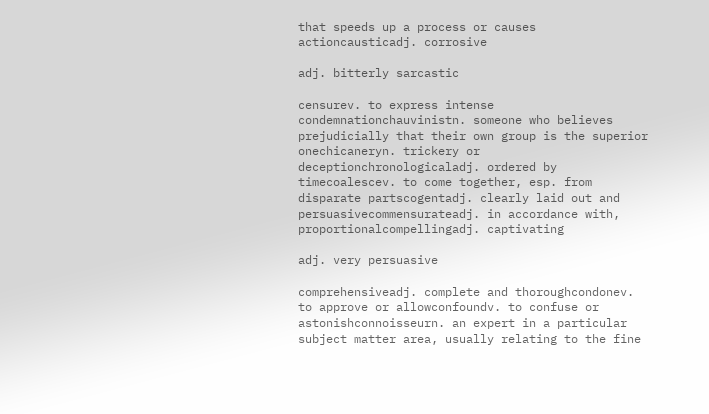that speeds up a process or causes actioncausticadj. corrosive

adj. bitterly sarcastic

censurev. to express intense condemnationchauvinistn. someone who believes prejudicially that their own group is the superior onechicaneryn. trickery or deceptionchronologicaladj. ordered by timecoalescev. to come together, esp. from disparate partscogentadj. clearly laid out and persuasivecommensurateadj. in accordance with, proportionalcompellingadj. captivating

adj. very persuasive

comprehensiveadj. complete and thoroughcondonev. to approve or allowconfoundv. to confuse or astonishconnoisseurn. an expert in a particular subject matter area, usually relating to the fine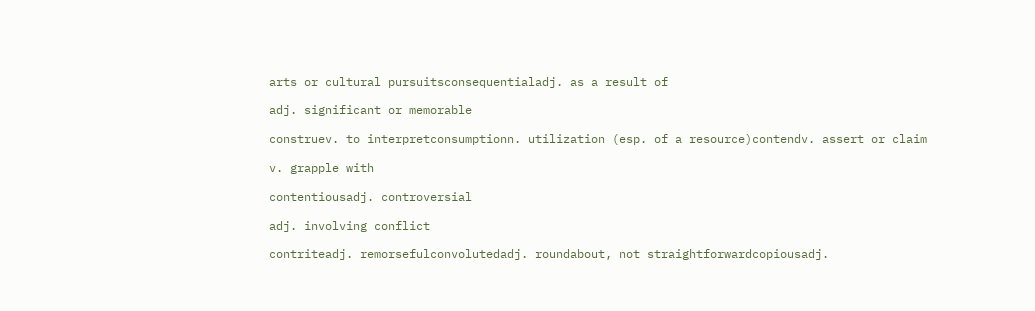arts or cultural pursuitsconsequentialadj. as a result of

adj. significant or memorable

construev. to interpretconsumptionn. utilization (esp. of a resource)contendv. assert or claim

v. grapple with

contentiousadj. controversial

adj. involving conflict

contriteadj. remorsefulconvolutedadj. roundabout, not straightforwardcopiousadj.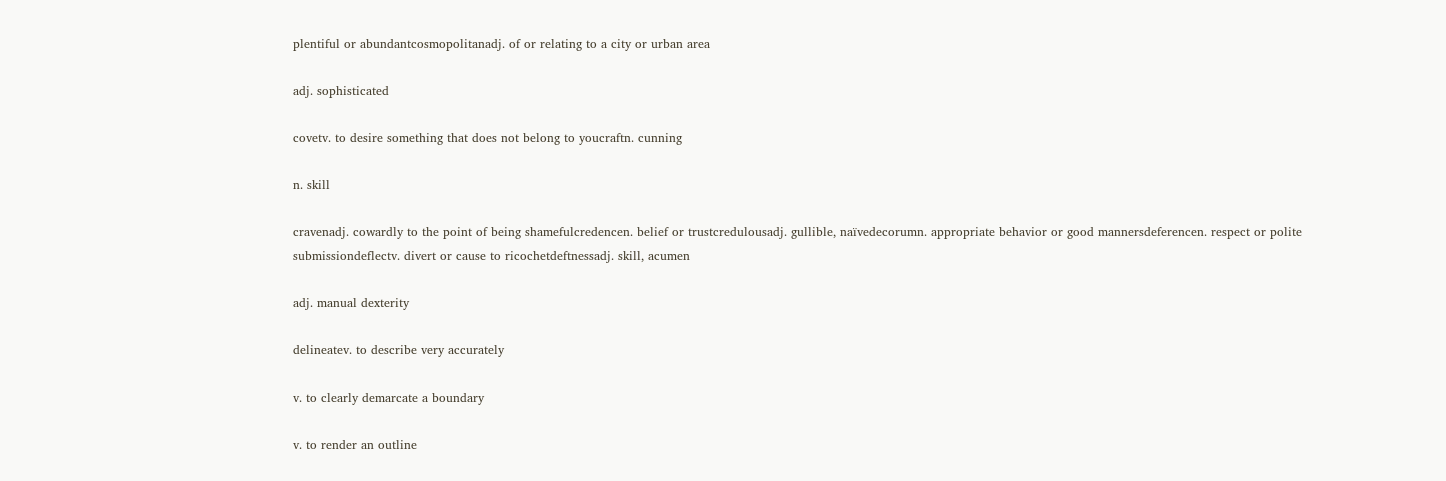plentiful or abundantcosmopolitanadj. of or relating to a city or urban area

adj. sophisticated

covetv. to desire something that does not belong to youcraftn. cunning

n. skill

cravenadj. cowardly to the point of being shamefulcredencen. belief or trustcredulousadj. gullible, naïvedecorumn. appropriate behavior or good mannersdeferencen. respect or polite submissiondeflectv. divert or cause to ricochetdeftnessadj. skill, acumen

adj. manual dexterity

delineatev. to describe very accurately

v. to clearly demarcate a boundary

v. to render an outline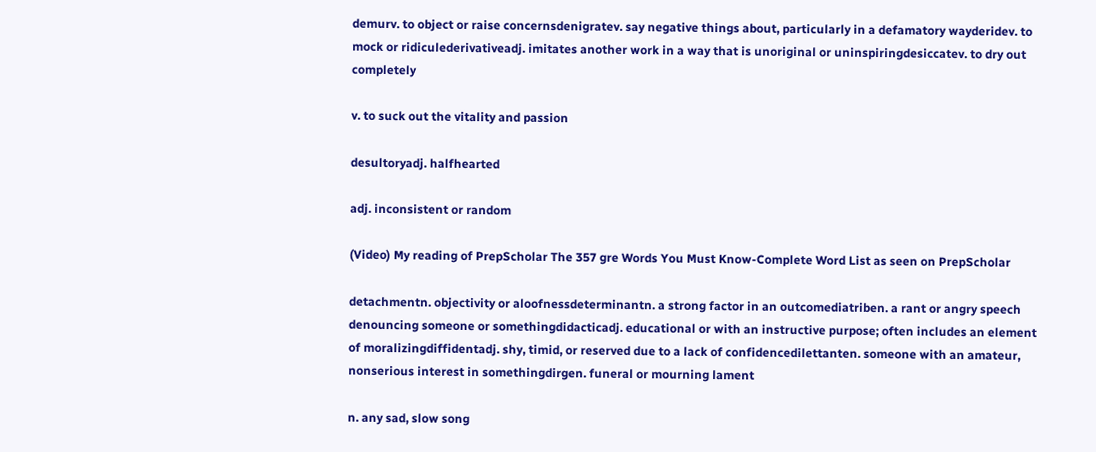demurv. to object or raise concernsdenigratev. say negative things about, particularly in a defamatory wayderidev. to mock or ridiculederivativeadj. imitates another work in a way that is unoriginal or uninspiringdesiccatev. to dry out completely

v. to suck out the vitality and passion

desultoryadj. halfhearted

adj. inconsistent or random

(Video) My reading of PrepScholar The 357 gre Words You Must Know-Complete Word List as seen on PrepScholar

detachmentn. objectivity or aloofnessdeterminantn. a strong factor in an outcomediatriben. a rant or angry speech denouncing someone or somethingdidacticadj. educational or with an instructive purpose; often includes an element of moralizingdiffidentadj. shy, timid, or reserved due to a lack of confidencedilettanten. someone with an amateur, nonserious interest in somethingdirgen. funeral or mourning lament

n. any sad, slow song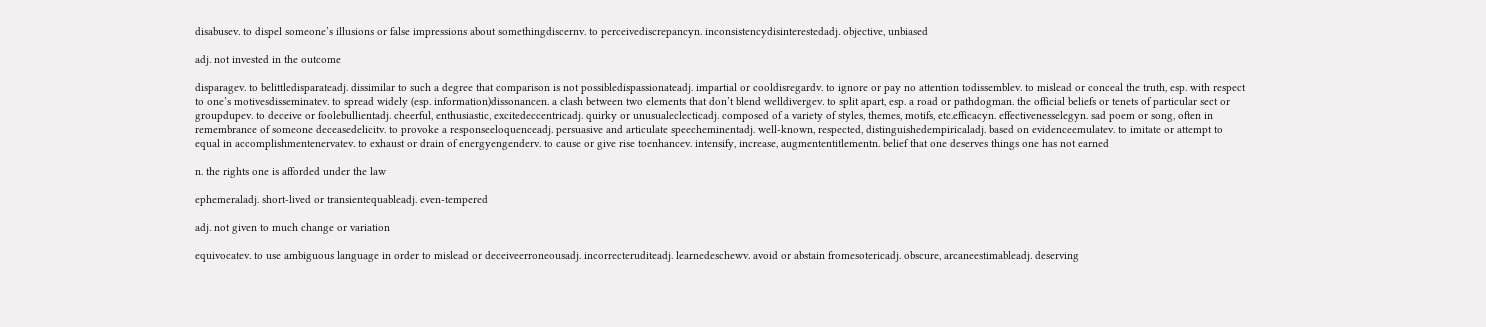disabusev. to dispel someone’s illusions or false impressions about somethingdiscernv. to perceivediscrepancyn. inconsistencydisinterestedadj. objective, unbiased

adj. not invested in the outcome

disparagev. to belittledisparateadj. dissimilar to such a degree that comparison is not possibledispassionateadj. impartial or cooldisregardv. to ignore or pay no attention todissemblev. to mislead or conceal the truth, esp. with respect to one’s motivesdisseminatev. to spread widely (esp. information)dissonancen. a clash between two elements that don’t blend welldivergev. to split apart, esp. a road or pathdogman. the official beliefs or tenets of particular sect or groupdupev. to deceive or foolebullientadj. cheerful, enthusiastic, excitedeccentricadj. quirky or unusualeclecticadj. composed of a variety of styles, themes, motifs, etc.efficacyn. effectivenesselegyn. sad poem or song, often in remembrance of someone deceasedelicitv. to provoke a responseeloquenceadj. persuasive and articulate speecheminentadj. well-known, respected, distinguishedempiricaladj. based on evidenceemulatev. to imitate or attempt to equal in accomplishmentenervatev. to exhaust or drain of energyengenderv. to cause or give rise toenhancev. intensify, increase, augmententitlementn. belief that one deserves things one has not earned

n. the rights one is afforded under the law

ephemeraladj. short-lived or transientequableadj. even-tempered

adj. not given to much change or variation

equivocatev. to use ambiguous language in order to mislead or deceiveerroneousadj. incorrecteruditeadj. learnedeschewv. avoid or abstain fromesotericadj. obscure, arcaneestimableadj. deserving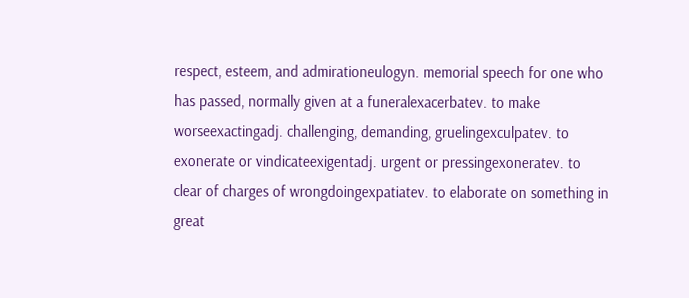respect, esteem, and admirationeulogyn. memorial speech for one who has passed, normally given at a funeralexacerbatev. to make worseexactingadj. challenging, demanding, gruelingexculpatev. to exonerate or vindicateexigentadj. urgent or pressingexoneratev. to clear of charges of wrongdoingexpatiatev. to elaborate on something in great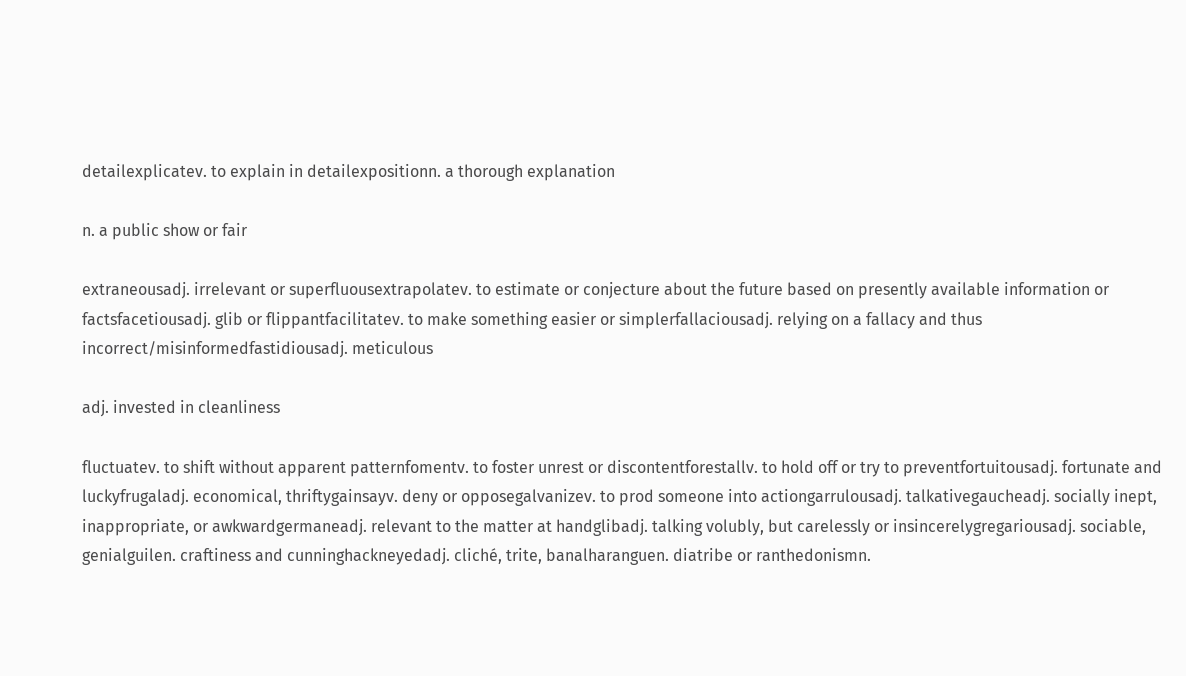detailexplicatev. to explain in detailexpositionn. a thorough explanation

n. a public show or fair

extraneousadj. irrelevant or superfluousextrapolatev. to estimate or conjecture about the future based on presently available information or factsfacetiousadj. glib or flippantfacilitatev. to make something easier or simplerfallaciousadj. relying on a fallacy and thus incorrect/misinformedfastidiousadj. meticulous

adj. invested in cleanliness

fluctuatev. to shift without apparent patternfomentv. to foster unrest or discontentforestallv. to hold off or try to preventfortuitousadj. fortunate and luckyfrugaladj. economical, thriftygainsayv. deny or opposegalvanizev. to prod someone into actiongarrulousadj. talkativegaucheadj. socially inept, inappropriate, or awkwardgermaneadj. relevant to the matter at handglibadj. talking volubly, but carelessly or insincerelygregariousadj. sociable, genialguilen. craftiness and cunninghackneyedadj. cliché, trite, banalharanguen. diatribe or ranthedonismn.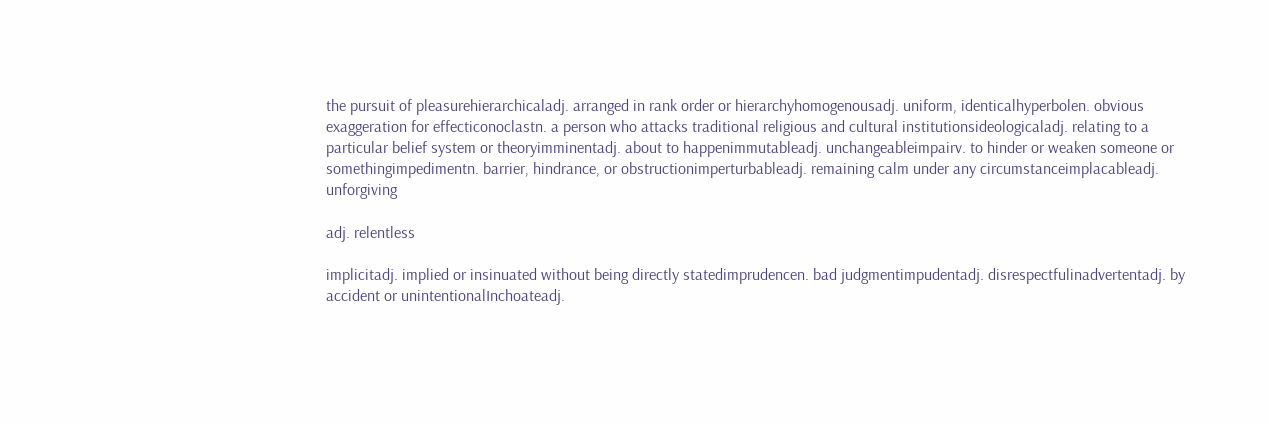the pursuit of pleasurehierarchicaladj. arranged in rank order or hierarchyhomogenousadj. uniform, identicalhyperbolen. obvious exaggeration for effecticonoclastn. a person who attacks traditional religious and cultural institutionsideologicaladj. relating to a particular belief system or theoryimminentadj. about to happenimmutableadj. unchangeableimpairv. to hinder or weaken someone or somethingimpedimentn. barrier, hindrance, or obstructionimperturbableadj. remaining calm under any circumstanceimplacableadj. unforgiving

adj. relentless

implicitadj. implied or insinuated without being directly statedimprudencen. bad judgmentimpudentadj. disrespectfulinadvertentadj. by accident or unintentionalInchoateadj.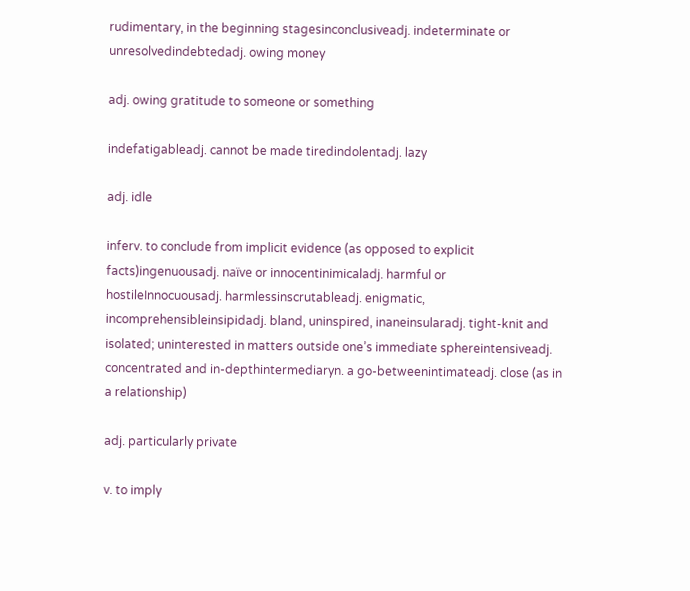rudimentary, in the beginning stagesinconclusiveadj. indeterminate or unresolvedindebtedadj. owing money

adj. owing gratitude to someone or something

indefatigableadj. cannot be made tiredindolentadj. lazy

adj. idle

inferv. to conclude from implicit evidence (as opposed to explicit facts)ingenuousadj. naïve or innocentinimicaladj. harmful or hostileInnocuousadj. harmlessinscrutableadj. enigmatic, incomprehensibleinsipidadj. bland, uninspired, inaneinsularadj. tight-knit and isolated; uninterested in matters outside one’s immediate sphereintensiveadj. concentrated and in-depthintermediaryn. a go-betweenintimateadj. close (as in a relationship)

adj. particularly private

v. to imply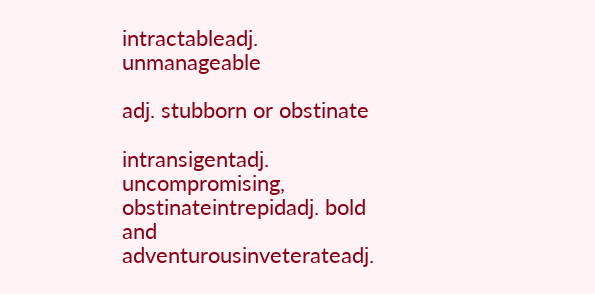intractableadj. unmanageable

adj. stubborn or obstinate

intransigentadj. uncompromising, obstinateintrepidadj. bold and adventurousinveterateadj.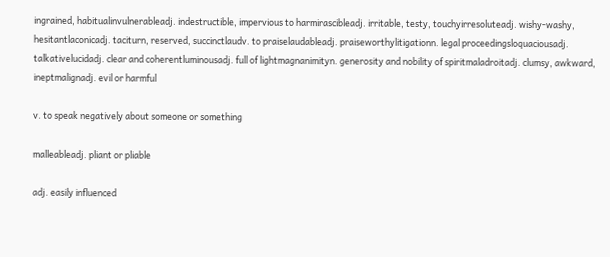ingrained, habitualinvulnerableadj. indestructible, impervious to harmirascibleadj. irritable, testy, touchyirresoluteadj. wishy-washy, hesitantlaconicadj. taciturn, reserved, succinctlaudv. to praiselaudableadj. praiseworthylitigationn. legal proceedingsloquaciousadj. talkativelucidadj. clear and coherentluminousadj. full of lightmagnanimityn. generosity and nobility of spiritmaladroitadj. clumsy, awkward, ineptmalignadj. evil or harmful

v. to speak negatively about someone or something

malleableadj. pliant or pliable

adj. easily influenced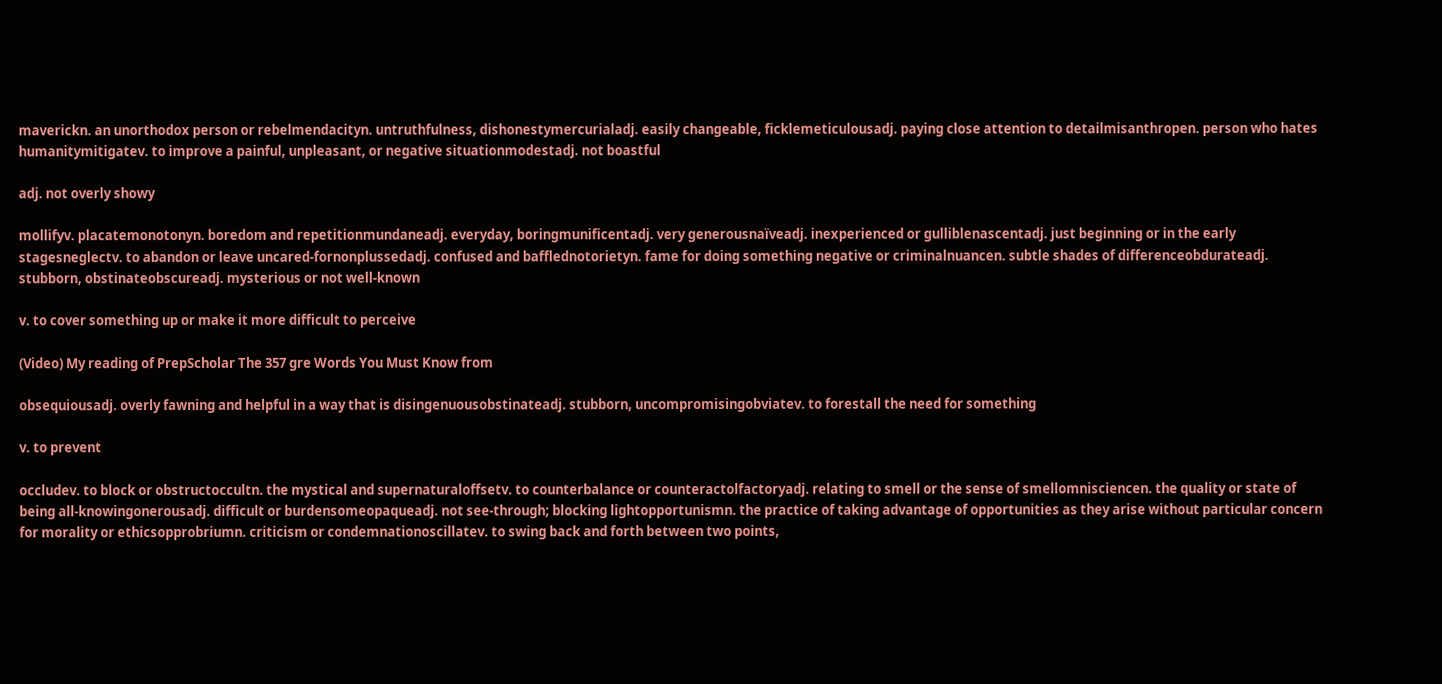maverickn. an unorthodox person or rebelmendacityn. untruthfulness, dishonestymercurialadj. easily changeable, ficklemeticulousadj. paying close attention to detailmisanthropen. person who hates humanitymitigatev. to improve a painful, unpleasant, or negative situationmodestadj. not boastful

adj. not overly showy

mollifyv. placatemonotonyn. boredom and repetitionmundaneadj. everyday, boringmunificentadj. very generousnaïveadj. inexperienced or gulliblenascentadj. just beginning or in the early stagesneglectv. to abandon or leave uncared-fornonplussedadj. confused and bafflednotorietyn. fame for doing something negative or criminalnuancen. subtle shades of differenceobdurateadj. stubborn, obstinateobscureadj. mysterious or not well-known

v. to cover something up or make it more difficult to perceive

(Video) My reading of PrepScholar The 357 gre Words You Must Know from

obsequiousadj. overly fawning and helpful in a way that is disingenuousobstinateadj. stubborn, uncompromisingobviatev. to forestall the need for something

v. to prevent

occludev. to block or obstructoccultn. the mystical and supernaturaloffsetv. to counterbalance or counteractolfactoryadj. relating to smell or the sense of smellomnisciencen. the quality or state of being all-knowingonerousadj. difficult or burdensomeopaqueadj. not see-through; blocking lightopportunismn. the practice of taking advantage of opportunities as they arise without particular concern for morality or ethicsopprobriumn. criticism or condemnationoscillatev. to swing back and forth between two points,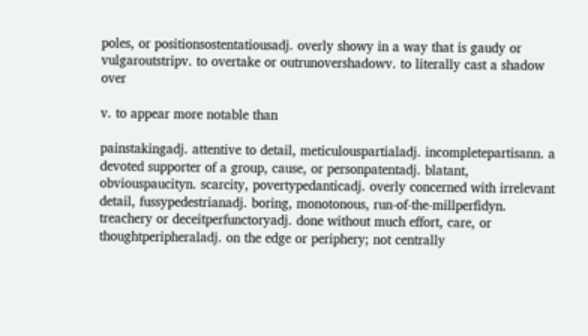poles, or positionsostentatiousadj. overly showy in a way that is gaudy or vulgaroutstripv. to overtake or outrunovershadowv. to literally cast a shadow over

v. to appear more notable than

painstakingadj. attentive to detail, meticulouspartialadj. incompletepartisann. a devoted supporter of a group, cause, or personpatentadj. blatant, obviouspaucityn. scarcity, povertypedanticadj. overly concerned with irrelevant detail, fussypedestrianadj. boring, monotonous, run-of-the-millperfidyn. treachery or deceitperfunctoryadj. done without much effort, care, or thoughtperipheraladj. on the edge or periphery; not centrally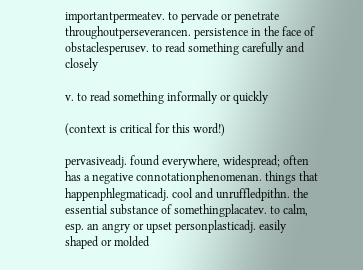importantpermeatev. to pervade or penetrate throughoutperseverancen. persistence in the face of obstaclesperusev. to read something carefully and closely

v. to read something informally or quickly

(context is critical for this word!)

pervasiveadj. found everywhere, widespread; often has a negative connotationphenomenan. things that happenphlegmaticadj. cool and unruffledpithn. the essential substance of somethingplacatev. to calm, esp. an angry or upset personplasticadj. easily shaped or molded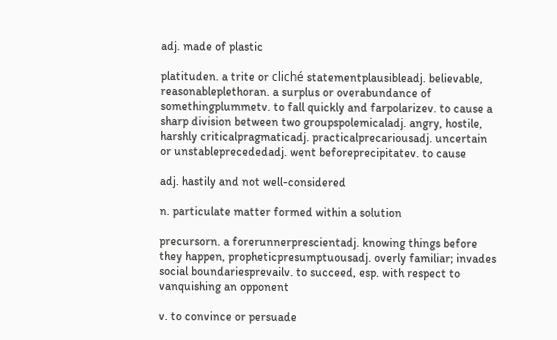adj. made of plastic

platituden. a trite or cliché statementplausibleadj. believable, reasonableplethoran. a surplus or overabundance of somethingplummetv. to fall quickly and farpolarizev. to cause a sharp division between two groupspolemicaladj. angry, hostile, harshly criticalpragmaticadj. practicalprecariousadj. uncertain or unstableprecededadj. went beforeprecipitatev. to cause

adj. hastily and not well-considered

n. particulate matter formed within a solution

precursorn. a forerunnerprescientadj. knowing things before they happen, propheticpresumptuousadj. overly familiar; invades social boundariesprevailv. to succeed, esp. with respect to vanquishing an opponent

v. to convince or persuade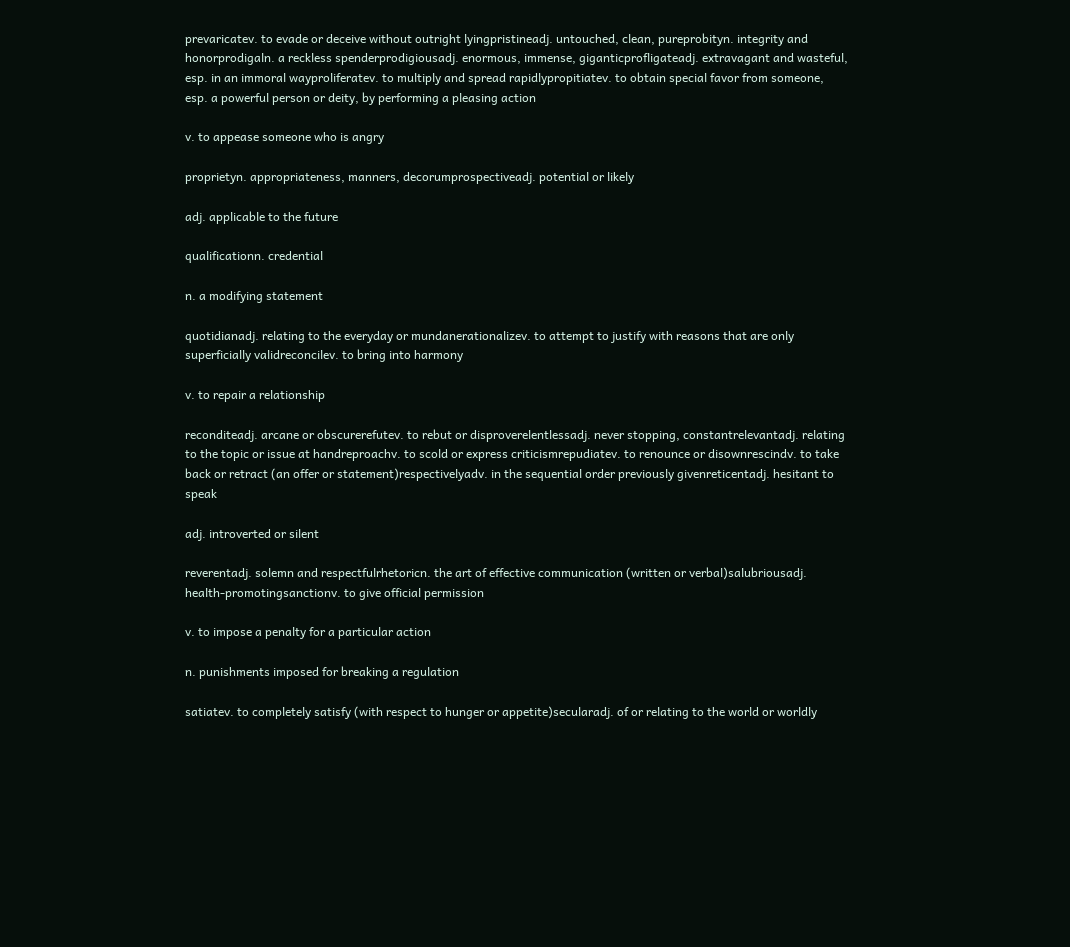prevaricatev. to evade or deceive without outright lyingpristineadj. untouched, clean, pureprobityn. integrity and honorprodigaln. a reckless spenderprodigiousadj. enormous, immense, giganticprofligateadj. extravagant and wasteful, esp. in an immoral wayproliferatev. to multiply and spread rapidlypropitiatev. to obtain special favor from someone, esp. a powerful person or deity, by performing a pleasing action

v. to appease someone who is angry

proprietyn. appropriateness, manners, decorumprospectiveadj. potential or likely

adj. applicable to the future

qualificationn. credential

n. a modifying statement

quotidianadj. relating to the everyday or mundanerationalizev. to attempt to justify with reasons that are only superficially validreconcilev. to bring into harmony

v. to repair a relationship

reconditeadj. arcane or obscurerefutev. to rebut or disproverelentlessadj. never stopping, constantrelevantadj. relating to the topic or issue at handreproachv. to scold or express criticismrepudiatev. to renounce or disownrescindv. to take back or retract (an offer or statement)respectivelyadv. in the sequential order previously givenreticentadj. hesitant to speak

adj. introverted or silent

reverentadj. solemn and respectfulrhetoricn. the art of effective communication (written or verbal)salubriousadj. health-promotingsanctionv. to give official permission

v. to impose a penalty for a particular action

n. punishments imposed for breaking a regulation

satiatev. to completely satisfy (with respect to hunger or appetite)secularadj. of or relating to the world or worldly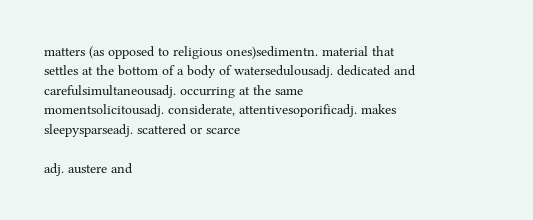matters (as opposed to religious ones)sedimentn. material that settles at the bottom of a body of watersedulousadj. dedicated and carefulsimultaneousadj. occurring at the same momentsolicitousadj. considerate, attentivesoporificadj. makes sleepysparseadj. scattered or scarce

adj. austere and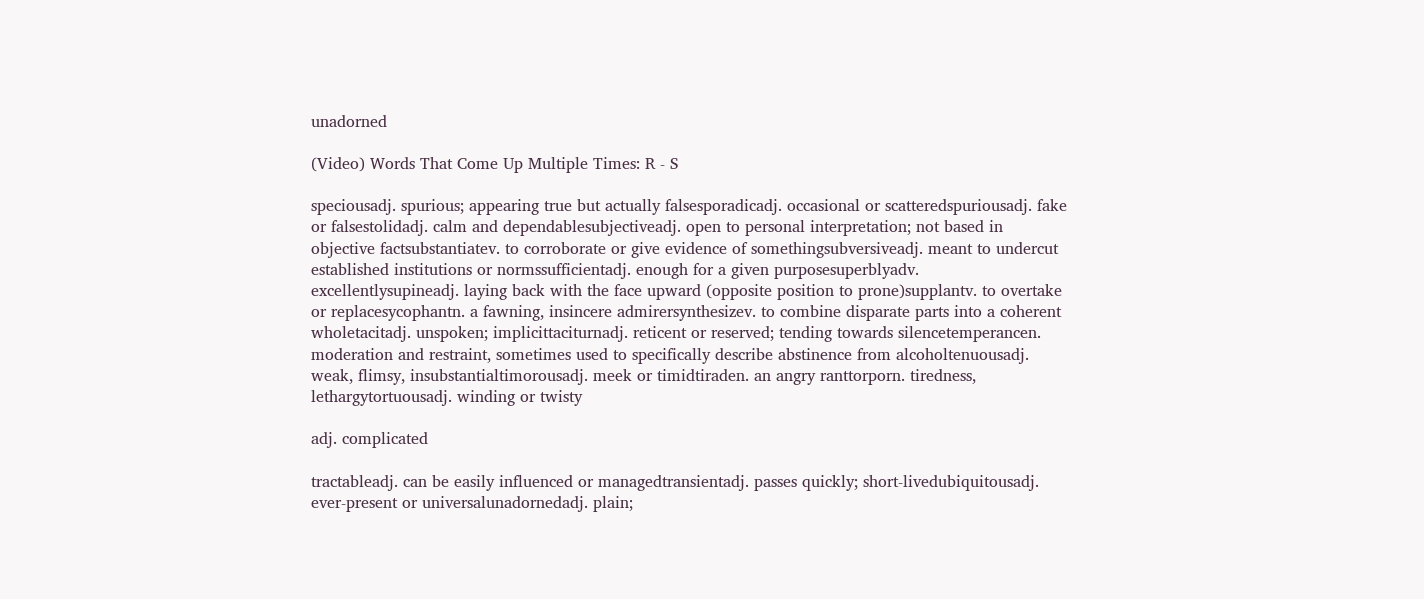unadorned

(Video) Words That Come Up Multiple Times: R - S

speciousadj. spurious; appearing true but actually falsesporadicadj. occasional or scatteredspuriousadj. fake or falsestolidadj. calm and dependablesubjectiveadj. open to personal interpretation; not based in objective factsubstantiatev. to corroborate or give evidence of somethingsubversiveadj. meant to undercut established institutions or normssufficientadj. enough for a given purposesuperblyadv. excellentlysupineadj. laying back with the face upward (opposite position to prone)supplantv. to overtake or replacesycophantn. a fawning, insincere admirersynthesizev. to combine disparate parts into a coherent wholetacitadj. unspoken; implicittaciturnadj. reticent or reserved; tending towards silencetemperancen. moderation and restraint, sometimes used to specifically describe abstinence from alcoholtenuousadj. weak, flimsy, insubstantialtimorousadj. meek or timidtiraden. an angry ranttorporn. tiredness, lethargytortuousadj. winding or twisty

adj. complicated

tractableadj. can be easily influenced or managedtransientadj. passes quickly; short-livedubiquitousadj. ever-present or universalunadornedadj. plain;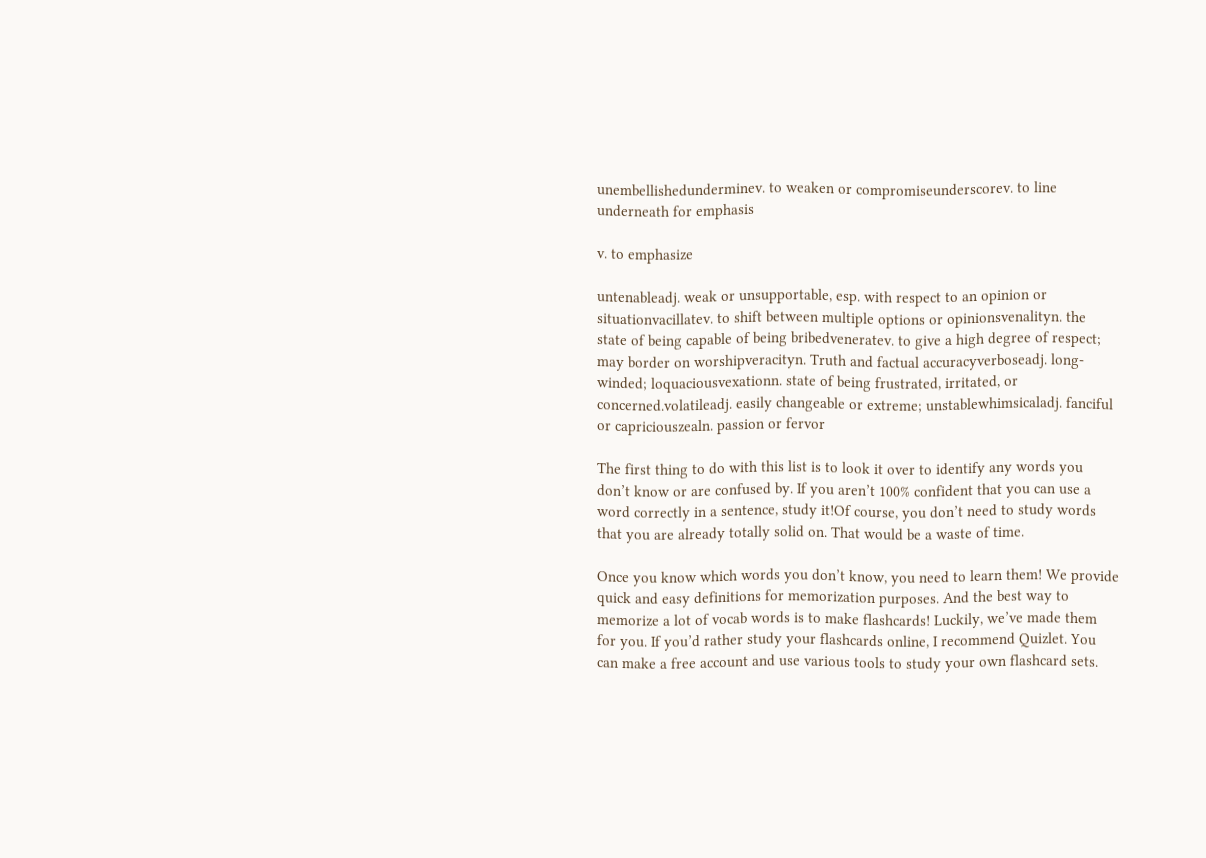unembellishedunderminev. to weaken or compromiseunderscorev. to line underneath for emphasis

v. to emphasize

untenableadj. weak or unsupportable, esp. with respect to an opinion or situationvacillatev. to shift between multiple options or opinionsvenalityn. the state of being capable of being bribedveneratev. to give a high degree of respect; may border on worshipveracityn. Truth and factual accuracyverboseadj. long-winded; loquaciousvexationn. state of being frustrated, irritated, or concerned.volatileadj. easily changeable or extreme; unstablewhimsicaladj. fanciful or capriciouszealn. passion or fervor

The first thing to do with this list is to look it over to identify any words you don’t know or are confused by. If you aren’t 100% confident that you can use a word correctly in a sentence, study it!Of course, you don’t need to study words that you are already totally solid on. That would be a waste of time.

Once you know which words you don’t know, you need to learn them! We provide quick and easy definitions for memorization purposes. And the best way to memorize a lot of vocab words is to make flashcards! Luckily, we’ve made them for you. If you’d rather study your flashcards online, I recommend Quizlet. You can make a free account and use various tools to study your own flashcard sets.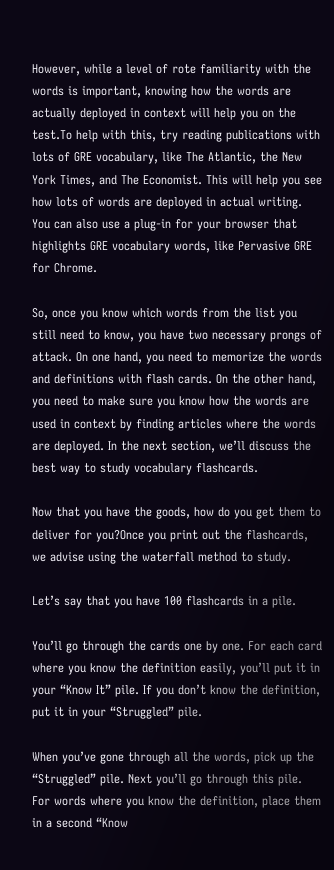However, while a level of rote familiarity with the words is important, knowing how the words are actually deployed in context will help you on the test.To help with this, try reading publications with lots of GRE vocabulary, like The Atlantic, the New York Times, and The Economist. This will help you see how lots of words are deployed in actual writing. You can also use a plug-in for your browser that highlights GRE vocabulary words, like Pervasive GRE for Chrome.

So, once you know which words from the list you still need to know, you have two necessary prongs of attack. On one hand, you need to memorize the words and definitions with flash cards. On the other hand, you need to make sure you know how the words are used in context by finding articles where the words are deployed. In the next section, we’ll discuss the best way to study vocabulary flashcards.

Now that you have the goods, how do you get them to deliver for you?Once you print out the flashcards, we advise using the waterfall method to study.

Let’s say that you have 100 flashcards in a pile.

You’ll go through the cards one by one. For each card where you know the definition easily, you’ll put it in your “Know It” pile. If you don’t know the definition, put it in your “Struggled” pile.

When you’ve gone through all the words, pick up the “Struggled” pile. Next you’ll go through this pile. For words where you know the definition, place them in a second “Know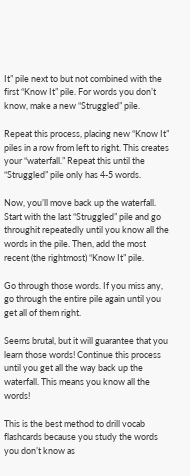It” pile next to but not combined with the first “Know It” pile. For words you don’t know, make a new “Struggled” pile.

Repeat this process, placing new “Know It” piles in a row from left to right. This creates your “waterfall.” Repeat this until the “Struggled” pile only has 4-5 words.

Now, you’ll move back up the waterfall. Start with the last “Struggled” pile and go throughit repeatedly until you know all the words in the pile. Then, add the most recent (the rightmost) “Know It” pile.

Go through those words. If you miss any, go through the entire pile again until you get all of them right.

Seems brutal, but it will guarantee that you learn those words! Continue this process until you get all the way back up the waterfall. This means you know all the words!

This is the best method to drill vocab flashcards because you study the words you don’t know as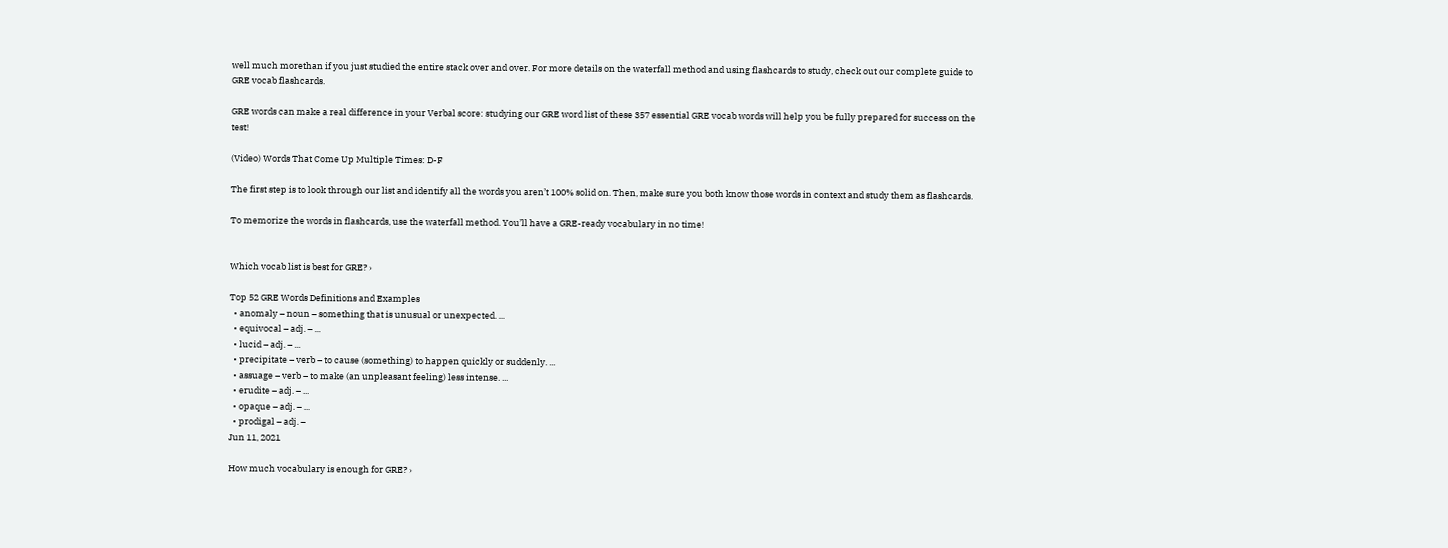well much morethan if you just studied the entire stack over and over. For more details on the waterfall method and using flashcards to study, check out our complete guide to GRE vocab flashcards.

GRE words can make a real difference in your Verbal score: studying our GRE word list of these 357 essential GRE vocab words will help you be fully prepared for success on the test!

(Video) Words That Come Up Multiple Times: D-F

The first step is to look through our list and identify all the words you aren’t 100% solid on. Then, make sure you both know those words in context and study them as flashcards.

To memorize the words in flashcards, use the waterfall method. You’ll have a GRE-ready vocabulary in no time!


Which vocab list is best for GRE? ›

Top 52 GRE Words Definitions and Examples
  • anomaly – noun – something that is unusual or unexpected. ...
  • equivocal – adj. – ...
  • lucid – adj. – ...
  • precipitate – verb – to cause (something) to happen quickly or suddenly. ...
  • assuage – verb – to make (an unpleasant feeling) less intense. ...
  • erudite – adj. – ...
  • opaque – adj. – ...
  • prodigal – adj. –
Jun 11, 2021

How much vocabulary is enough for GRE? ›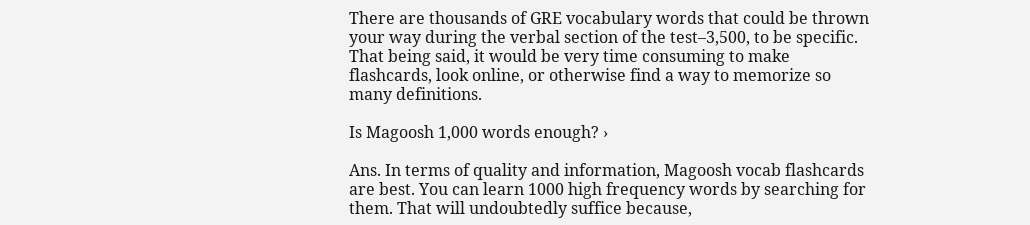There are thousands of GRE vocabulary words that could be thrown your way during the verbal section of the test–3,500, to be specific. That being said, it would be very time consuming to make flashcards, look online, or otherwise find a way to memorize so many definitions.

Is Magoosh 1,000 words enough? ›

Ans. In terms of quality and information, Magoosh vocab flashcards are best. You can learn 1000 high frequency words by searching for them. That will undoubtedly suffice because,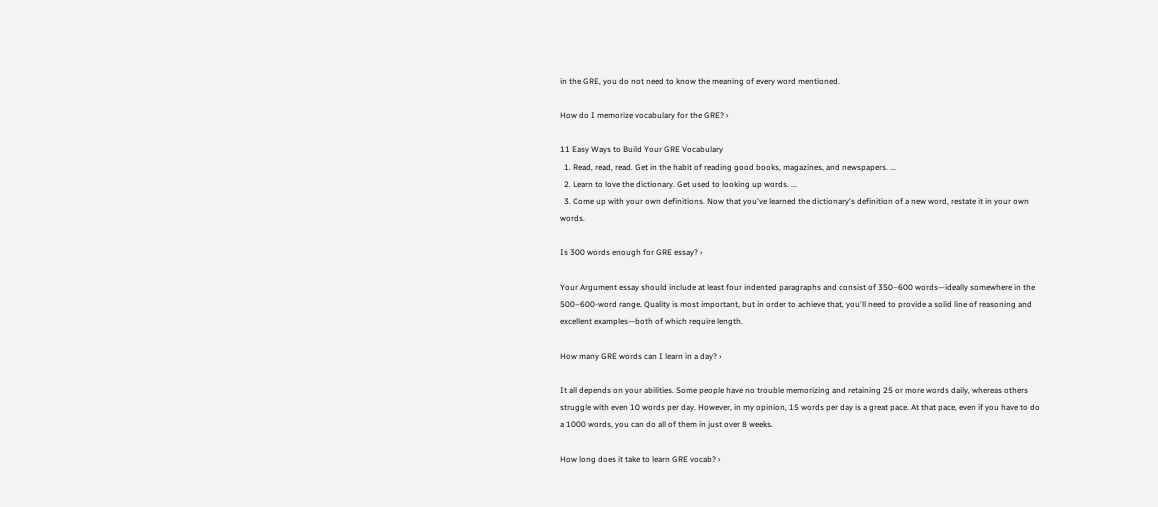in the GRE, you do not need to know the meaning of every word mentioned.

How do I memorize vocabulary for the GRE? ›

11 Easy Ways to Build Your GRE Vocabulary
  1. Read, read, read. Get in the habit of reading good books, magazines, and newspapers. ...
  2. Learn to love the dictionary. Get used to looking up words. ...
  3. Come up with your own definitions. Now that you've learned the dictionary's definition of a new word, restate it in your own words.

Is 300 words enough for GRE essay? ›

Your Argument essay should include at least four indented paragraphs and consist of 350–600 words—ideally somewhere in the 500–600-word range. Quality is most important, but in order to achieve that, you'll need to provide a solid line of reasoning and excellent examples—both of which require length.

How many GRE words can I learn in a day? ›

It all depends on your abilities. Some people have no trouble memorizing and retaining 25 or more words daily, whereas others struggle with even 10 words per day. However, in my opinion, 15 words per day is a great pace. At that pace, even if you have to do a 1000 words, you can do all of them in just over 8 weeks.

How long does it take to learn GRE vocab? ›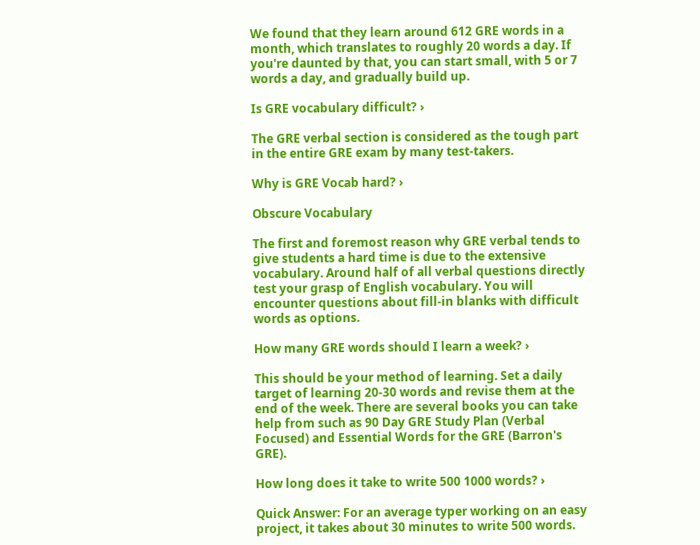We found that they learn around 612 GRE words in a month, which translates to roughly 20 words a day. If you're daunted by that, you can start small, with 5 or 7 words a day, and gradually build up.

Is GRE vocabulary difficult? ›

The GRE verbal section is considered as the tough part in the entire GRE exam by many test-takers.

Why is GRE Vocab hard? ›

Obscure Vocabulary

The first and foremost reason why GRE verbal tends to give students a hard time is due to the extensive vocabulary. Around half of all verbal questions directly test your grasp of English vocabulary. You will encounter questions about fill-in blanks with difficult words as options.

How many GRE words should I learn a week? ›

This should be your method of learning. Set a daily target of learning 20-30 words and revise them at the end of the week. There are several books you can take help from such as 90 Day GRE Study Plan (Verbal Focused) and Essential Words for the GRE (Barron's GRE).

How long does it take to write 500 1000 words? ›

Quick Answer: For an average typer working on an easy project, it takes about 30 minutes to write 500 words.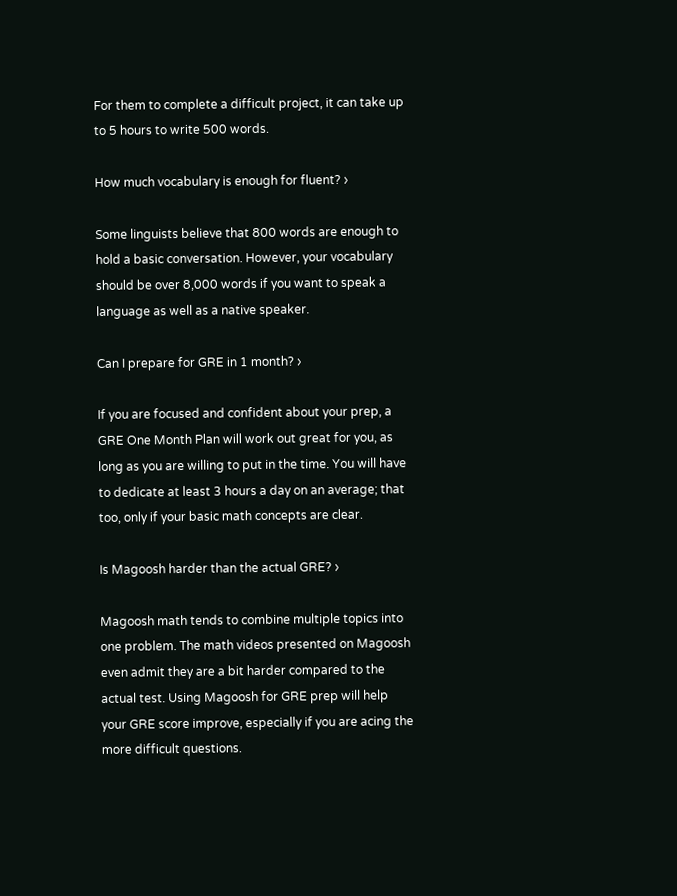For them to complete a difficult project, it can take up to 5 hours to write 500 words.

How much vocabulary is enough for fluent? ›

Some linguists believe that 800 words are enough to hold a basic conversation. However, your vocabulary should be over 8,000 words if you want to speak a language as well as a native speaker.

Can I prepare for GRE in 1 month? ›

If you are focused and confident about your prep, a GRE One Month Plan will work out great for you, as long as you are willing to put in the time. You will have to dedicate at least 3 hours a day on an average; that too, only if your basic math concepts are clear.

Is Magoosh harder than the actual GRE? ›

Magoosh math tends to combine multiple topics into one problem. The math videos presented on Magoosh even admit they are a bit harder compared to the actual test. Using Magoosh for GRE prep will help your GRE score improve, especially if you are acing the more difficult questions.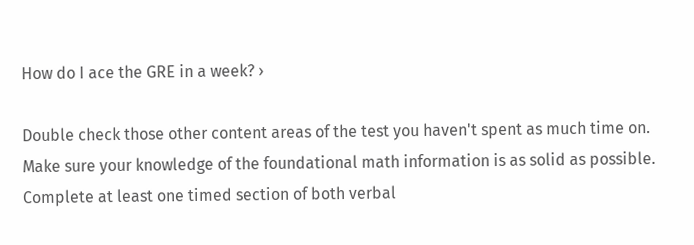How do I ace the GRE in a week? ›

Double check those other content areas of the test you haven't spent as much time on. Make sure your knowledge of the foundational math information is as solid as possible. Complete at least one timed section of both verbal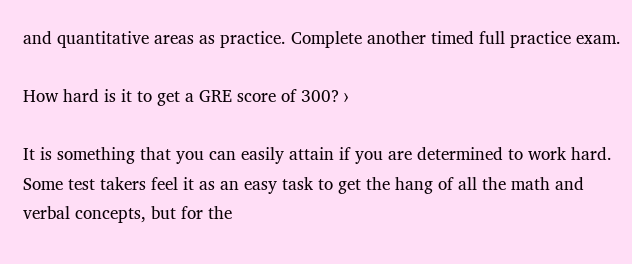and quantitative areas as practice. Complete another timed full practice exam.

How hard is it to get a GRE score of 300? ›

It is something that you can easily attain if you are determined to work hard. Some test takers feel it as an easy task to get the hang of all the math and verbal concepts, but for the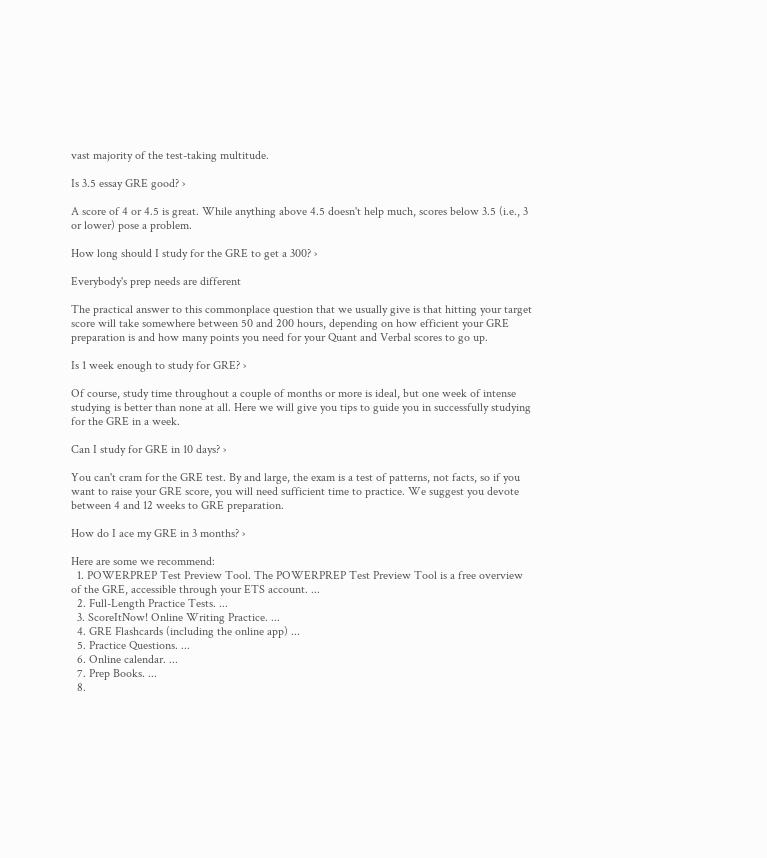vast majority of the test-taking multitude.

Is 3.5 essay GRE good? ›

A score of 4 or 4.5 is great. While anything above 4.5 doesn't help much, scores below 3.5 (i.e., 3 or lower) pose a problem.

How long should I study for the GRE to get a 300? ›

Everybody's prep needs are different

The practical answer to this commonplace question that we usually give is that hitting your target score will take somewhere between 50 and 200 hours, depending on how efficient your GRE preparation is and how many points you need for your Quant and Verbal scores to go up.

Is 1 week enough to study for GRE? ›

Of course, study time throughout a couple of months or more is ideal, but one week of intense studying is better than none at all. Here we will give you tips to guide you in successfully studying for the GRE in a week.

Can I study for GRE in 10 days? ›

You can't cram for the GRE test. By and large, the exam is a test of patterns, not facts, so if you want to raise your GRE score, you will need sufficient time to practice. We suggest you devote between 4 and 12 weeks to GRE preparation.

How do I ace my GRE in 3 months? ›

Here are some we recommend:
  1. POWERPREP Test Preview Tool. The POWERPREP Test Preview Tool is a free overview of the GRE, accessible through your ETS account. ...
  2. Full-Length Practice Tests. ...
  3. ScoreItNow! Online Writing Practice. ...
  4. GRE Flashcards (including the online app) ...
  5. Practice Questions. ...
  6. Online calendar. ...
  7. Prep Books. ...
  8.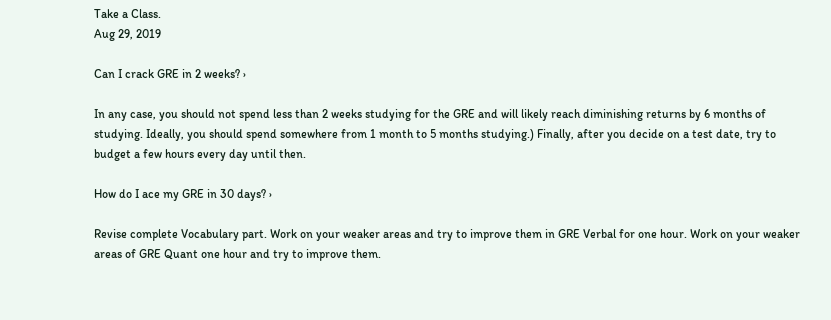Take a Class.
Aug 29, 2019

Can I crack GRE in 2 weeks? ›

In any case, you should not spend less than 2 weeks studying for the GRE and will likely reach diminishing returns by 6 months of studying. Ideally, you should spend somewhere from 1 month to 5 months studying.) Finally, after you decide on a test date, try to budget a few hours every day until then.

How do I ace my GRE in 30 days? ›

Revise complete Vocabulary part. Work on your weaker areas and try to improve them in GRE Verbal for one hour. Work on your weaker areas of GRE Quant one hour and try to improve them.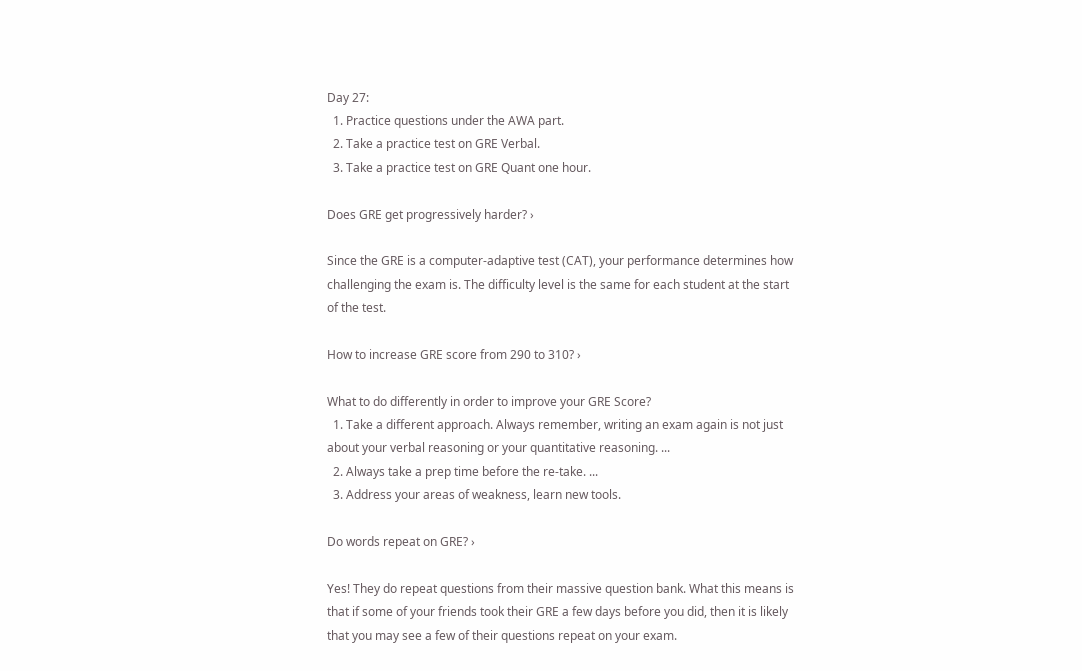Day 27:
  1. Practice questions under the AWA part.
  2. Take a practice test on GRE Verbal.
  3. Take a practice test on GRE Quant one hour.

Does GRE get progressively harder? ›

Since the GRE is a computer-adaptive test (CAT), your performance determines how challenging the exam is. The difficulty level is the same for each student at the start of the test.

How to increase GRE score from 290 to 310? ›

What to do differently in order to improve your GRE Score?
  1. Take a different approach. Always remember, writing an exam again is not just about your verbal reasoning or your quantitative reasoning. ...
  2. Always take a prep time before the re-take. ...
  3. Address your areas of weakness, learn new tools.

Do words repeat on GRE? ›

Yes! They do repeat questions from their massive question bank. What this means is that if some of your friends took their GRE a few days before you did, then it is likely that you may see a few of their questions repeat on your exam.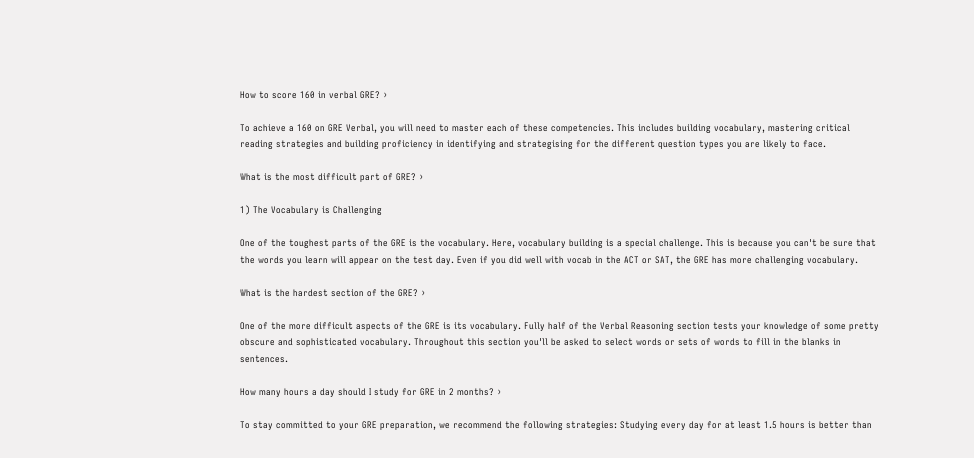How to score 160 in verbal GRE? ›

To achieve a 160 on GRE Verbal, you will need to master each of these competencies. This includes building vocabulary, mastering critical reading strategies and building proficiency in identifying and strategising for the different question types you are likely to face.

What is the most difficult part of GRE? ›

1) The Vocabulary is Challenging

One of the toughest parts of the GRE is the vocabulary. Here, vocabulary building is a special challenge. This is because you can't be sure that the words you learn will appear on the test day. Even if you did well with vocab in the ACT or SAT, the GRE has more challenging vocabulary.

What is the hardest section of the GRE? ›

One of the more difficult aspects of the GRE is its vocabulary. Fully half of the Verbal Reasoning section tests your knowledge of some pretty obscure and sophisticated vocabulary. Throughout this section you'll be asked to select words or sets of words to fill in the blanks in sentences.

How many hours a day should I study for GRE in 2 months? ›

To stay committed to your GRE preparation, we recommend the following strategies: Studying every day for at least 1.5 hours is better than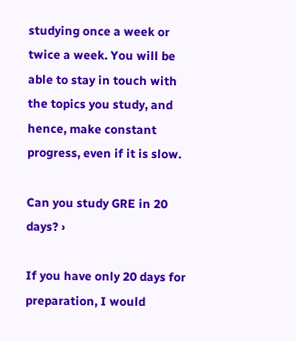studying once a week or twice a week. You will be able to stay in touch with the topics you study, and hence, make constant progress, even if it is slow.

Can you study GRE in 20 days? ›

If you have only 20 days for preparation, I would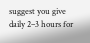suggest you give daily 2–3 hours for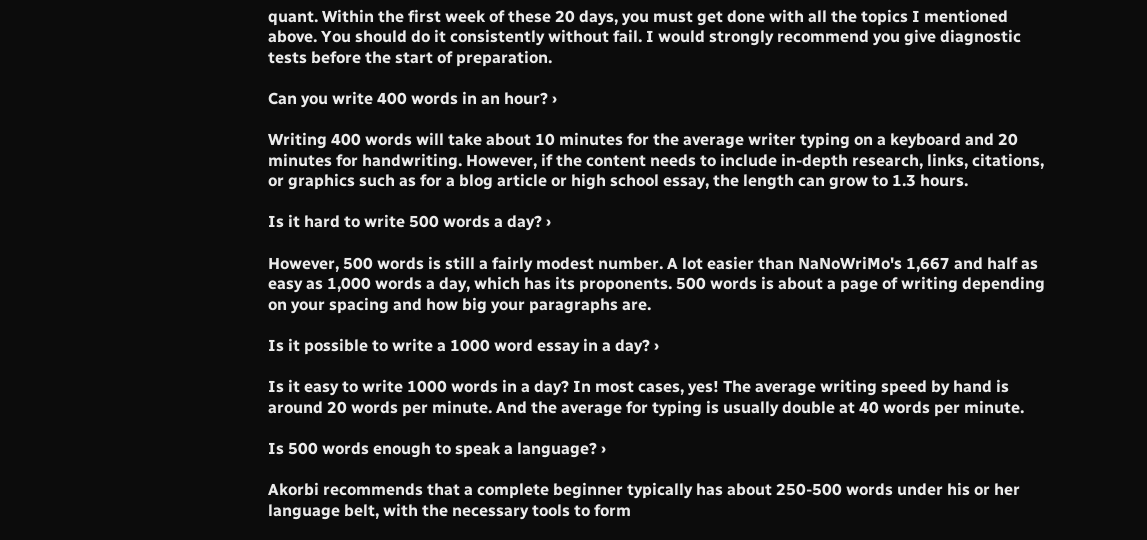quant. Within the first week of these 20 days, you must get done with all the topics I mentioned above. You should do it consistently without fail. I would strongly recommend you give diagnostic tests before the start of preparation.

Can you write 400 words in an hour? ›

Writing 400 words will take about 10 minutes for the average writer typing on a keyboard and 20 minutes for handwriting. However, if the content needs to include in-depth research, links, citations, or graphics such as for a blog article or high school essay, the length can grow to 1.3 hours.

Is it hard to write 500 words a day? ›

However, 500 words is still a fairly modest number. A lot easier than NaNoWriMo's 1,667 and half as easy as 1,000 words a day, which has its proponents. 500 words is about a page of writing depending on your spacing and how big your paragraphs are.

Is it possible to write a 1000 word essay in a day? ›

Is it easy to write 1000 words in a day? In most cases, yes! The average writing speed by hand is around 20 words per minute. And the average for typing is usually double at 40 words per minute.

Is 500 words enough to speak a language? ›

Akorbi recommends that a complete beginner typically has about 250-500 words under his or her language belt, with the necessary tools to form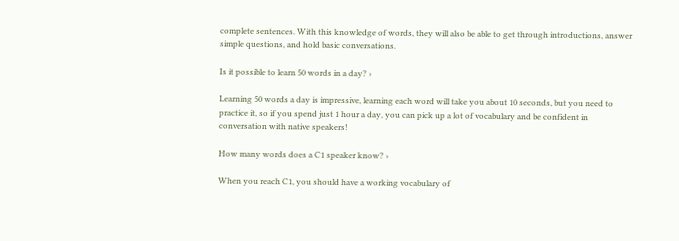complete sentences. With this knowledge of words, they will also be able to get through introductions, answer simple questions, and hold basic conversations.

Is it possible to learn 50 words in a day? ›

Learning 50 words a day is impressive, learning each word will take you about 10 seconds, but you need to practice it, so if you spend just 1 hour a day, you can pick up a lot of vocabulary and be confident in conversation with native speakers!

How many words does a C1 speaker know? ›

When you reach C1, you should have a working vocabulary of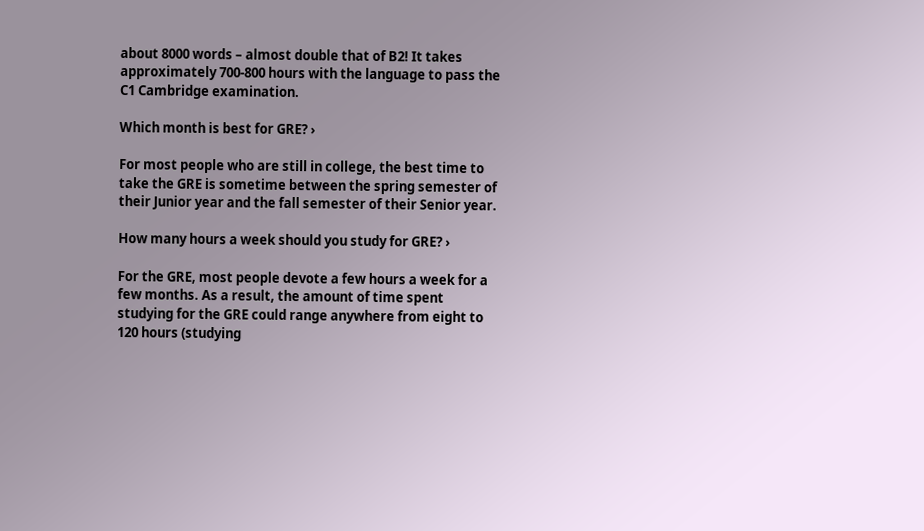about 8000 words – almost double that of B2! It takes approximately 700-800 hours with the language to pass the C1 Cambridge examination.

Which month is best for GRE? ›

For most people who are still in college, the best time to take the GRE is sometime between the spring semester of their Junior year and the fall semester of their Senior year.

How many hours a week should you study for GRE? ›

For the GRE, most people devote a few hours a week for a few months. As a result, the amount of time spent studying for the GRE could range anywhere from eight to 120 hours (studying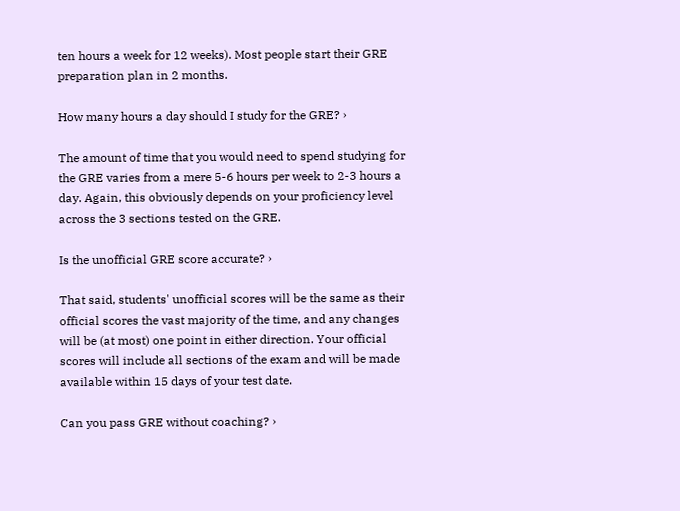ten hours a week for 12 weeks). Most people start their GRE preparation plan in 2 months.

How many hours a day should I study for the GRE? ›

The amount of time that you would need to spend studying for the GRE varies from a mere 5-6 hours per week to 2-3 hours a day. Again, this obviously depends on your proficiency level across the 3 sections tested on the GRE.

Is the unofficial GRE score accurate? ›

That said, students' unofficial scores will be the same as their official scores the vast majority of the time, and any changes will be (at most) one point in either direction. Your official scores will include all sections of the exam and will be made available within 15 days of your test date.

Can you pass GRE without coaching? ›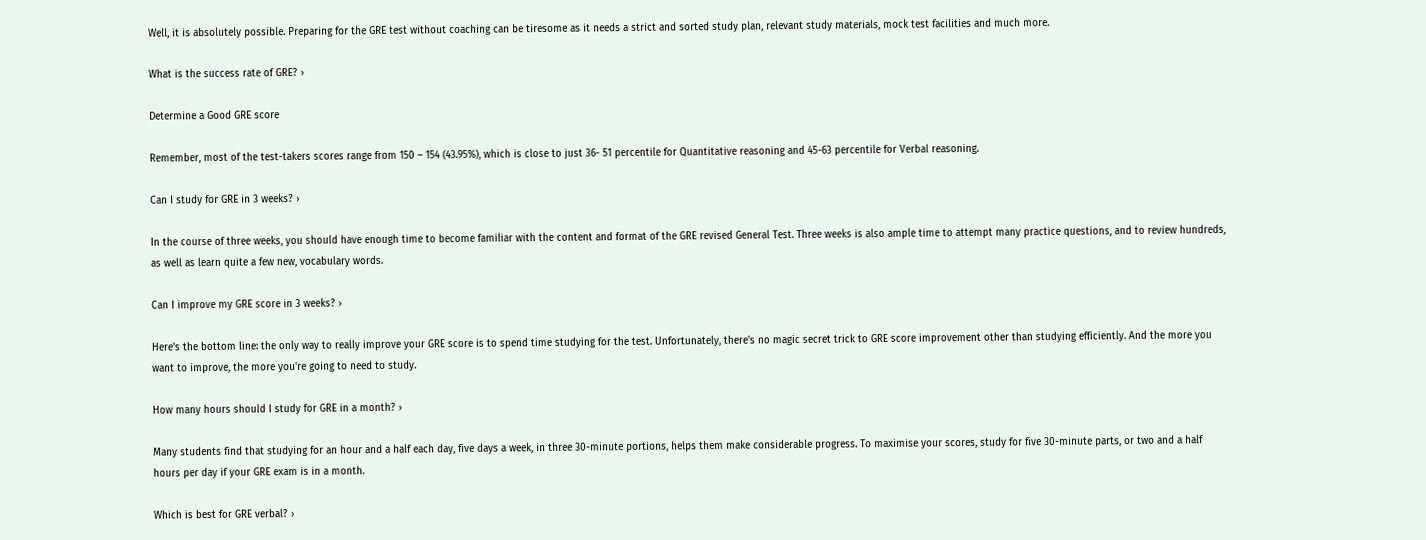Well, it is absolutely possible. Preparing for the GRE test without coaching can be tiresome as it needs a strict and sorted study plan, relevant study materials, mock test facilities and much more.

What is the success rate of GRE? ›

Determine a Good GRE score

Remember, most of the test-takers scores range from 150 – 154 (43.95%), which is close to just 36- 51 percentile for Quantitative reasoning and 45-63 percentile for Verbal reasoning.

Can I study for GRE in 3 weeks? ›

In the course of three weeks, you should have enough time to become familiar with the content and format of the GRE revised General Test. Three weeks is also ample time to attempt many practice questions, and to review hundreds, as well as learn quite a few new, vocabulary words.

Can I improve my GRE score in 3 weeks? ›

Here's the bottom line: the only way to really improve your GRE score is to spend time studying for the test. Unfortunately, there's no magic secret trick to GRE score improvement other than studying efficiently. And the more you want to improve, the more you're going to need to study.

How many hours should I study for GRE in a month? ›

Many students find that studying for an hour and a half each day, five days a week, in three 30-minute portions, helps them make considerable progress. To maximise your scores, study for five 30-minute parts, or two and a half hours per day if your GRE exam is in a month.

Which is best for GRE verbal? ›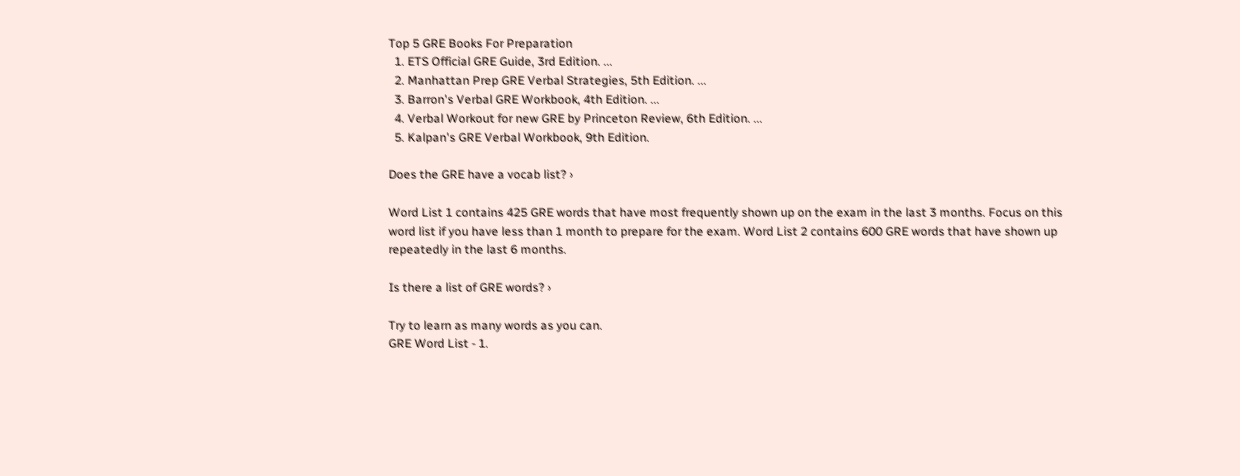Top 5 GRE Books For Preparation
  1. ETS Official GRE Guide, 3rd Edition. ...
  2. Manhattan Prep GRE Verbal Strategies, 5th Edition. ...
  3. Barron's Verbal GRE Workbook, 4th Edition. ...
  4. Verbal Workout for new GRE by Princeton Review, 6th Edition. ...
  5. Kalpan's GRE Verbal Workbook, 9th Edition.

Does the GRE have a vocab list? ›

Word List 1 contains 425 GRE words that have most frequently shown up on the exam in the last 3 months. Focus on this word list if you have less than 1 month to prepare for the exam. Word List 2 contains 600 GRE words that have shown up repeatedly in the last 6 months.

Is there a list of GRE words? ›

Try to learn as many words as you can.
GRE Word List - 1.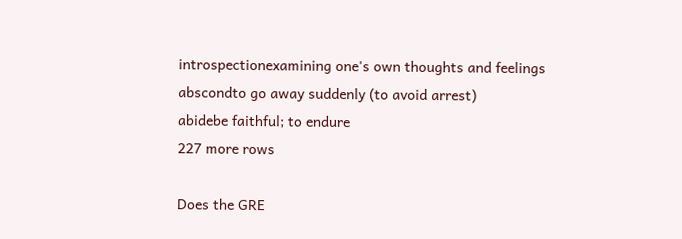introspectionexamining one's own thoughts and feelings
abscondto go away suddenly (to avoid arrest)
abidebe faithful; to endure
227 more rows

Does the GRE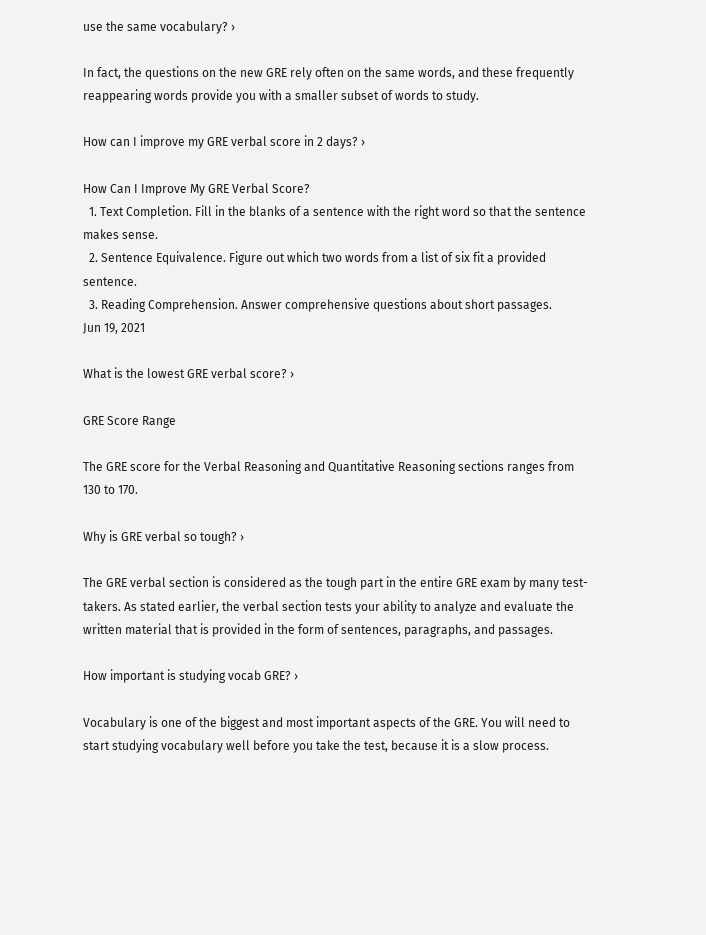use the same vocabulary? ›

In fact, the questions on the new GRE rely often on the same words, and these frequently reappearing words provide you with a smaller subset of words to study.

How can I improve my GRE verbal score in 2 days? ›

How Can I Improve My GRE Verbal Score?
  1. Text Completion. Fill in the blanks of a sentence with the right word so that the sentence makes sense.
  2. Sentence Equivalence. Figure out which two words from a list of six fit a provided sentence.
  3. Reading Comprehension. Answer comprehensive questions about short passages.
Jun 19, 2021

What is the lowest GRE verbal score? ›

GRE Score Range

The GRE score for the Verbal Reasoning and Quantitative Reasoning sections ranges from 130 to 170.

Why is GRE verbal so tough? ›

The GRE verbal section is considered as the tough part in the entire GRE exam by many test-takers. As stated earlier, the verbal section tests your ability to analyze and evaluate the written material that is provided in the form of sentences, paragraphs, and passages.

How important is studying vocab GRE? ›

Vocabulary is one of the biggest and most important aspects of the GRE. You will need to start studying vocabulary well before you take the test, because it is a slow process.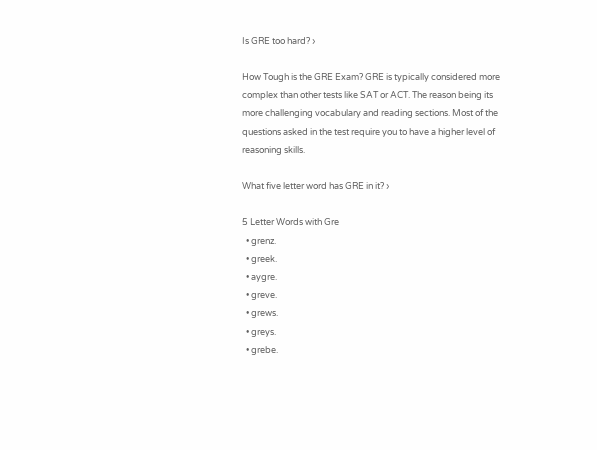Is GRE too hard? ›

How Tough is the GRE Exam? GRE is typically considered more complex than other tests like SAT or ACT. The reason being its more challenging vocabulary and reading sections. Most of the questions asked in the test require you to have a higher level of reasoning skills.

What five letter word has GRE in it? ›

5 Letter Words with Gre
  • grenz.
  • greek.
  • aygre.
  • greve.
  • grews.
  • greys.
  • grebe.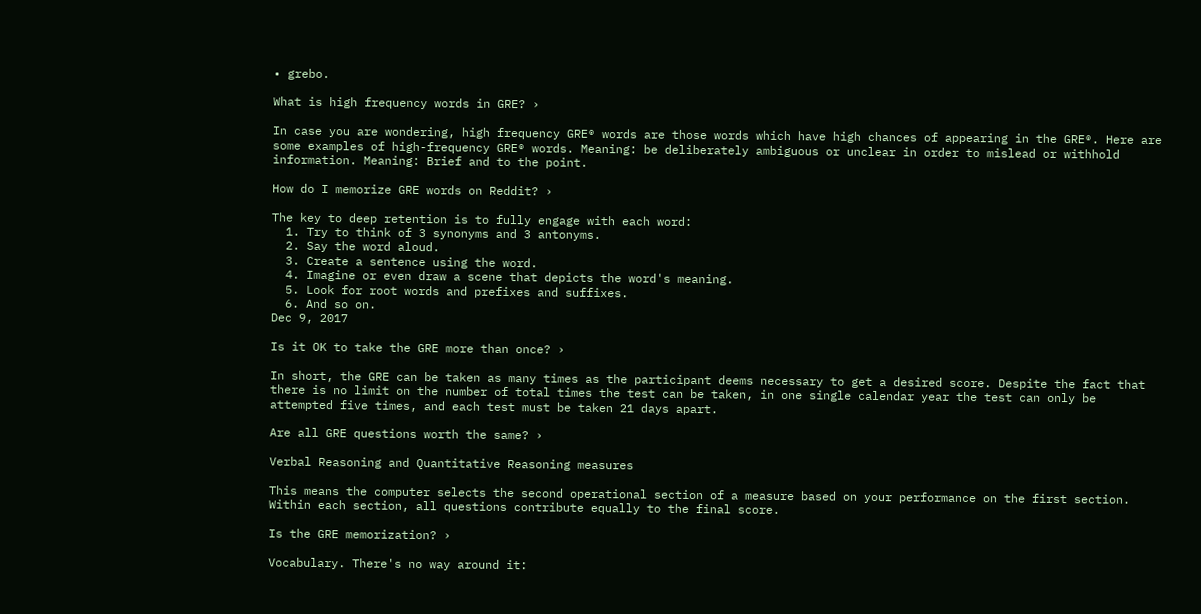• grebo.

What is high frequency words in GRE? ›

In case you are wondering, high frequency GRE® words are those words which have high chances of appearing in the GRE®. Here are some examples of high-frequency GRE® words. Meaning: be deliberately ambiguous or unclear in order to mislead or withhold information. Meaning: Brief and to the point.

How do I memorize GRE words on Reddit? ›

The key to deep retention is to fully engage with each word:
  1. Try to think of 3 synonyms and 3 antonyms.
  2. Say the word aloud.
  3. Create a sentence using the word.
  4. Imagine or even draw a scene that depicts the word's meaning.
  5. Look for root words and prefixes and suffixes.
  6. And so on.
Dec 9, 2017

Is it OK to take the GRE more than once? ›

In short, the GRE can be taken as many times as the participant deems necessary to get a desired score. Despite the fact that there is no limit on the number of total times the test can be taken, in one single calendar year the test can only be attempted five times, and each test must be taken 21 days apart.

Are all GRE questions worth the same? ›

Verbal Reasoning and Quantitative Reasoning measures

This means the computer selects the second operational section of a measure based on your performance on the first section. Within each section, all questions contribute equally to the final score.

Is the GRE memorization? ›

Vocabulary. There's no way around it: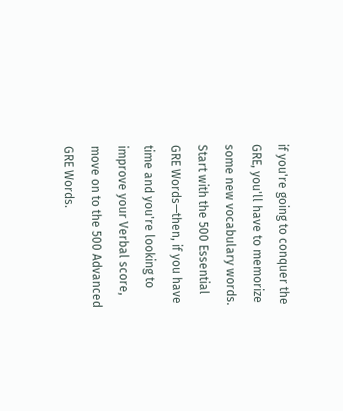if you're going to conquer the GRE, you'll have to memorize some new vocabulary words. Start with the 500 Essential GRE Words—then, if you have time and you're looking to improve your Verbal score, move on to the 500 Advanced GRE Words.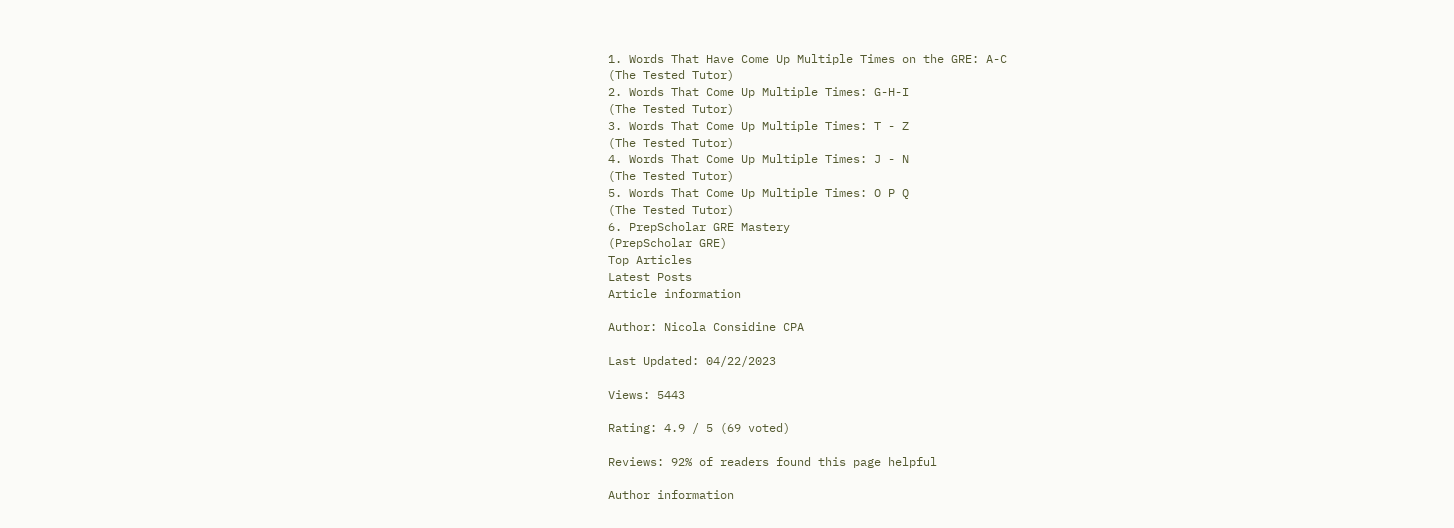1. Words That Have Come Up Multiple Times on the GRE: A-C
(The Tested Tutor)
2. Words That Come Up Multiple Times: G-H-I
(The Tested Tutor)
3. Words That Come Up Multiple Times: T - Z
(The Tested Tutor)
4. Words That Come Up Multiple Times: J - N
(The Tested Tutor)
5. Words That Come Up Multiple Times: O P Q
(The Tested Tutor)
6. PrepScholar GRE Mastery
(PrepScholar GRE)
Top Articles
Latest Posts
Article information

Author: Nicola Considine CPA

Last Updated: 04/22/2023

Views: 5443

Rating: 4.9 / 5 (69 voted)

Reviews: 92% of readers found this page helpful

Author information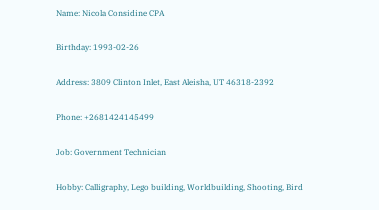Name: Nicola Considine CPA

Birthday: 1993-02-26

Address: 3809 Clinton Inlet, East Aleisha, UT 46318-2392

Phone: +2681424145499

Job: Government Technician

Hobby: Calligraphy, Lego building, Worldbuilding, Shooting, Bird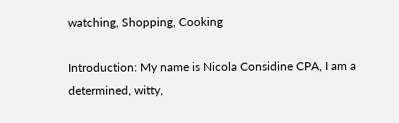watching, Shopping, Cooking

Introduction: My name is Nicola Considine CPA, I am a determined, witty,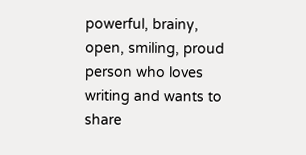powerful, brainy, open, smiling, proud person who loves writing and wants to share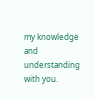my knowledge and understanding with you.